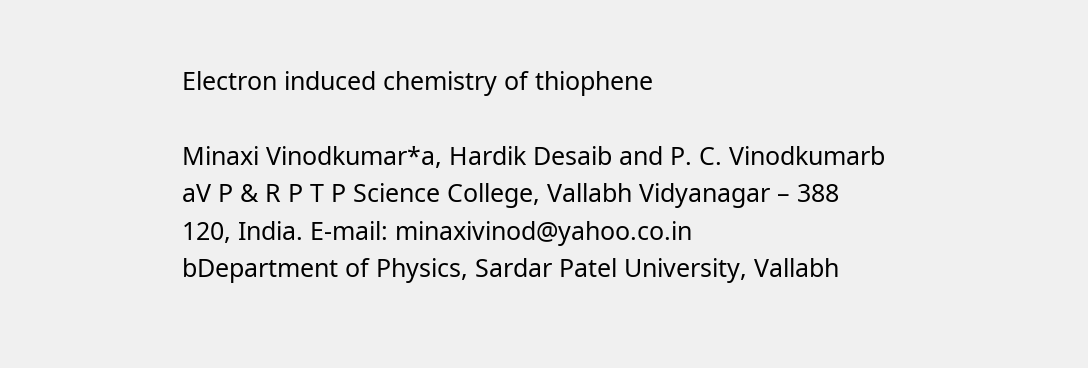Electron induced chemistry of thiophene

Minaxi Vinodkumar*a, Hardik Desaib and P. C. Vinodkumarb
aV P & R P T P Science College, Vallabh Vidyanagar – 388 120, India. E-mail: minaxivinod@yahoo.co.in
bDepartment of Physics, Sardar Patel University, Vallabh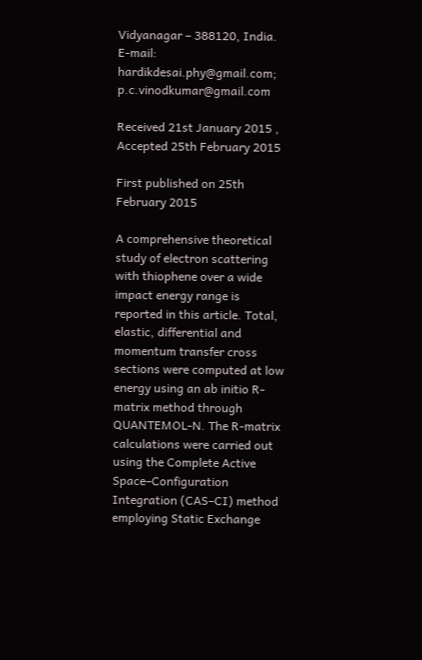Vidyanagar – 388120, India. E-mail: hardikdesai.phy@gmail.com; p.c.vinodkumar@gmail.com

Received 21st January 2015 , Accepted 25th February 2015

First published on 25th February 2015

A comprehensive theoretical study of electron scattering with thiophene over a wide impact energy range is reported in this article. Total, elastic, differential and momentum transfer cross sections were computed at low energy using an ab initio R-matrix method through QUANTEMOL-N. The R-matrix calculations were carried out using the Complete Active Space–Configuration Integration (CAS–CI) method employing Static Exchange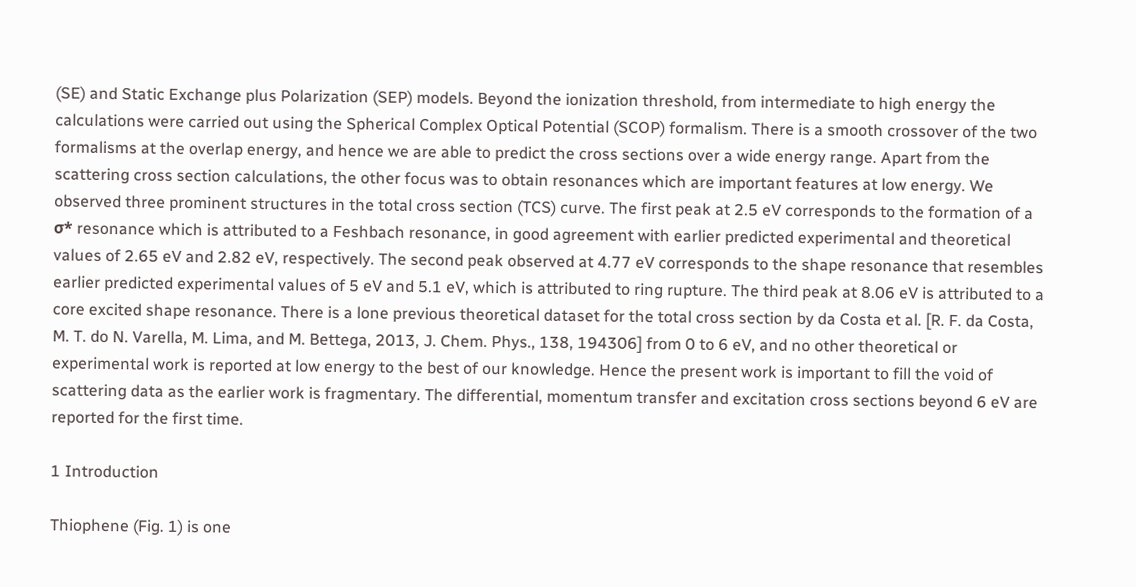(SE) and Static Exchange plus Polarization (SEP) models. Beyond the ionization threshold, from intermediate to high energy the calculations were carried out using the Spherical Complex Optical Potential (SCOP) formalism. There is a smooth crossover of the two formalisms at the overlap energy, and hence we are able to predict the cross sections over a wide energy range. Apart from the scattering cross section calculations, the other focus was to obtain resonances which are important features at low energy. We observed three prominent structures in the total cross section (TCS) curve. The first peak at 2.5 eV corresponds to the formation of a σ* resonance which is attributed to a Feshbach resonance, in good agreement with earlier predicted experimental and theoretical values of 2.65 eV and 2.82 eV, respectively. The second peak observed at 4.77 eV corresponds to the shape resonance that resembles earlier predicted experimental values of 5 eV and 5.1 eV, which is attributed to ring rupture. The third peak at 8.06 eV is attributed to a core excited shape resonance. There is a lone previous theoretical dataset for the total cross section by da Costa et al. [R. F. da Costa, M. T. do N. Varella, M. Lima, and M. Bettega, 2013, J. Chem. Phys., 138, 194306] from 0 to 6 eV, and no other theoretical or experimental work is reported at low energy to the best of our knowledge. Hence the present work is important to fill the void of scattering data as the earlier work is fragmentary. The differential, momentum transfer and excitation cross sections beyond 6 eV are reported for the first time.

1 Introduction

Thiophene (Fig. 1) is one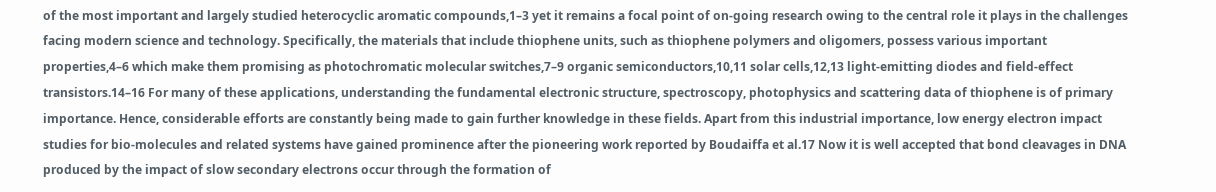of the most important and largely studied heterocyclic aromatic compounds,1–3 yet it remains a focal point of on-going research owing to the central role it plays in the challenges facing modern science and technology. Specifically, the materials that include thiophene units, such as thiophene polymers and oligomers, possess various important properties,4–6 which make them promising as photochromatic molecular switches,7–9 organic semiconductors,10,11 solar cells,12,13 light-emitting diodes and field-effect transistors.14–16 For many of these applications, understanding the fundamental electronic structure, spectroscopy, photophysics and scattering data of thiophene is of primary importance. Hence, considerable efforts are constantly being made to gain further knowledge in these fields. Apart from this industrial importance, low energy electron impact studies for bio-molecules and related systems have gained prominence after the pioneering work reported by Boudaiffa et al.17 Now it is well accepted that bond cleavages in DNA produced by the impact of slow secondary electrons occur through the formation of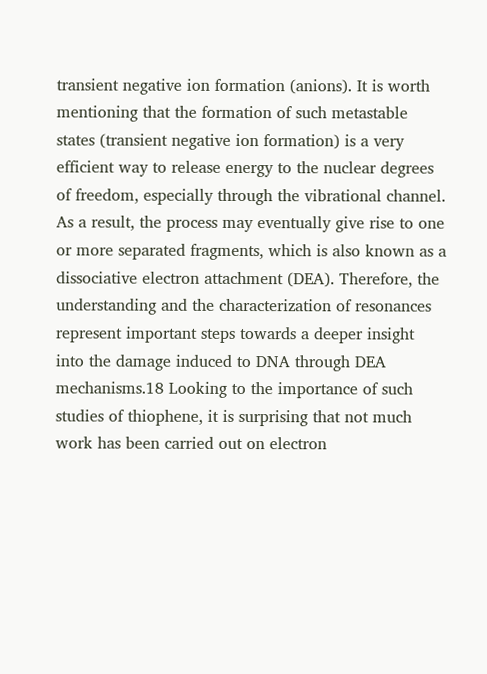transient negative ion formation (anions). It is worth mentioning that the formation of such metastable states (transient negative ion formation) is a very efficient way to release energy to the nuclear degrees of freedom, especially through the vibrational channel. As a result, the process may eventually give rise to one or more separated fragments, which is also known as a dissociative electron attachment (DEA). Therefore, the understanding and the characterization of resonances represent important steps towards a deeper insight into the damage induced to DNA through DEA mechanisms.18 Looking to the importance of such studies of thiophene, it is surprising that not much work has been carried out on electron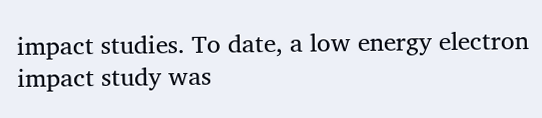impact studies. To date, a low energy electron impact study was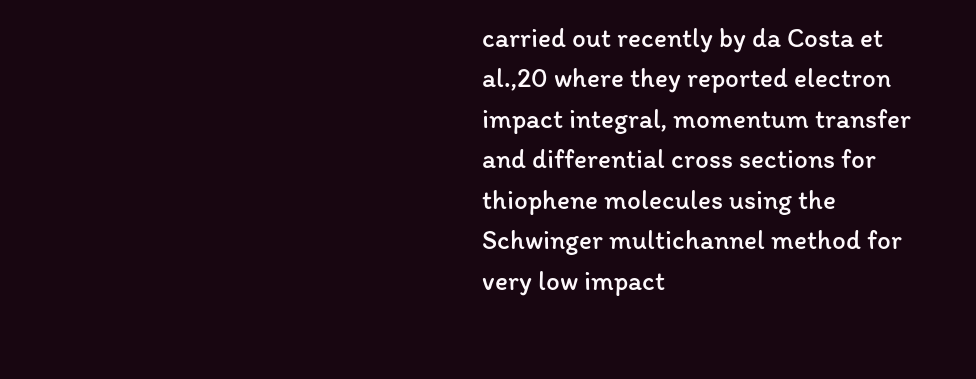carried out recently by da Costa et al.,20 where they reported electron impact integral, momentum transfer and differential cross sections for thiophene molecules using the Schwinger multichannel method for very low impact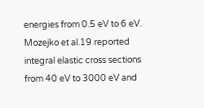energies from 0.5 eV to 6 eV. Mozejko et al.19 reported integral elastic cross sections from 40 eV to 3000 eV and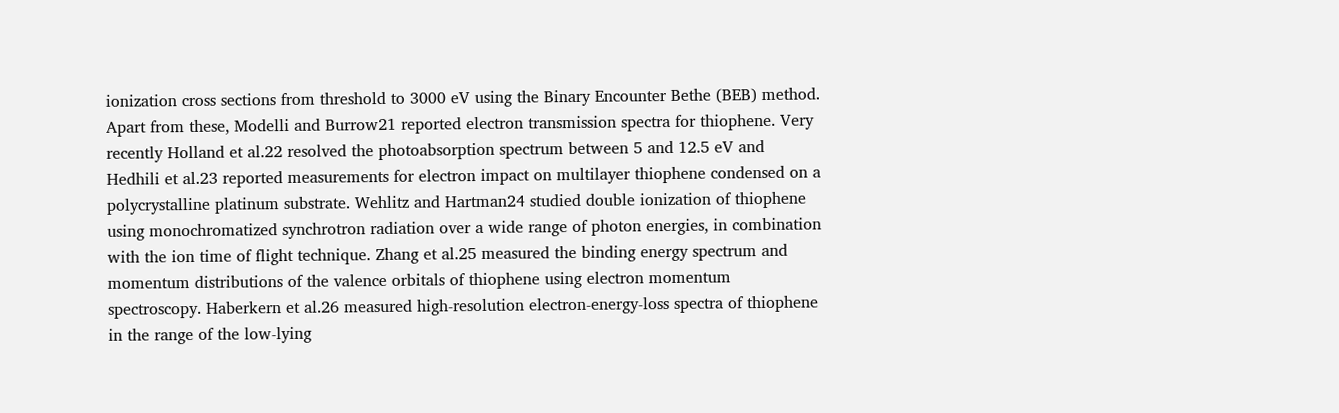ionization cross sections from threshold to 3000 eV using the Binary Encounter Bethe (BEB) method. Apart from these, Modelli and Burrow21 reported electron transmission spectra for thiophene. Very recently Holland et al.22 resolved the photoabsorption spectrum between 5 and 12.5 eV and Hedhili et al.23 reported measurements for electron impact on multilayer thiophene condensed on a polycrystalline platinum substrate. Wehlitz and Hartman24 studied double ionization of thiophene using monochromatized synchrotron radiation over a wide range of photon energies, in combination with the ion time of flight technique. Zhang et al.25 measured the binding energy spectrum and momentum distributions of the valence orbitals of thiophene using electron momentum spectroscopy. Haberkern et al.26 measured high-resolution electron-energy-loss spectra of thiophene in the range of the low-lying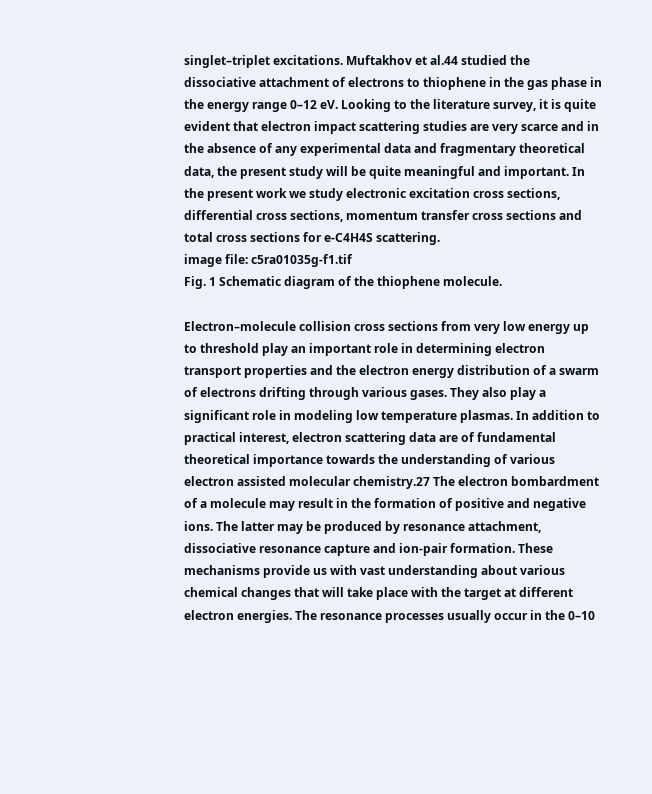singlet–triplet excitations. Muftakhov et al.44 studied the dissociative attachment of electrons to thiophene in the gas phase in the energy range 0–12 eV. Looking to the literature survey, it is quite evident that electron impact scattering studies are very scarce and in the absence of any experimental data and fragmentary theoretical data, the present study will be quite meaningful and important. In the present work we study electronic excitation cross sections, differential cross sections, momentum transfer cross sections and total cross sections for e-C4H4S scattering.
image file: c5ra01035g-f1.tif
Fig. 1 Schematic diagram of the thiophene molecule.

Electron–molecule collision cross sections from very low energy up to threshold play an important role in determining electron transport properties and the electron energy distribution of a swarm of electrons drifting through various gases. They also play a significant role in modeling low temperature plasmas. In addition to practical interest, electron scattering data are of fundamental theoretical importance towards the understanding of various electron assisted molecular chemistry.27 The electron bombardment of a molecule may result in the formation of positive and negative ions. The latter may be produced by resonance attachment, dissociative resonance capture and ion-pair formation. These mechanisms provide us with vast understanding about various chemical changes that will take place with the target at different electron energies. The resonance processes usually occur in the 0–10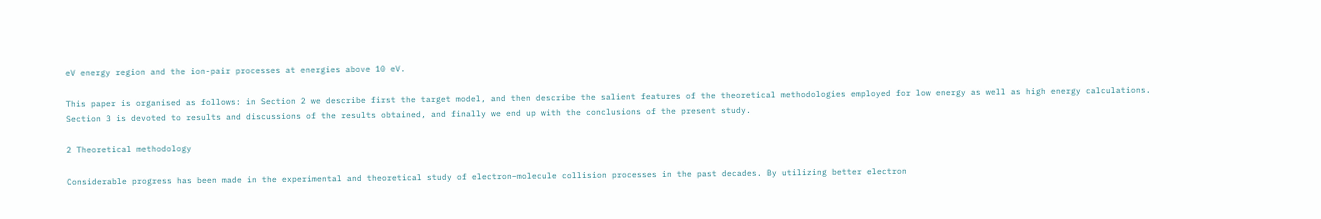eV energy region and the ion-pair processes at energies above 10 eV.

This paper is organised as follows: in Section 2 we describe first the target model, and then describe the salient features of the theoretical methodologies employed for low energy as well as high energy calculations. Section 3 is devoted to results and discussions of the results obtained, and finally we end up with the conclusions of the present study.

2 Theoretical methodology

Considerable progress has been made in the experimental and theoretical study of electron–molecule collision processes in the past decades. By utilizing better electron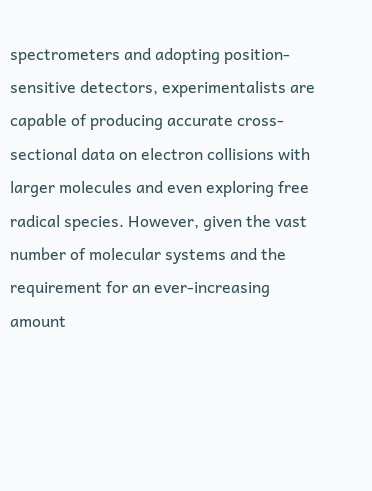spectrometers and adopting position-sensitive detectors, experimentalists are capable of producing accurate cross-sectional data on electron collisions with larger molecules and even exploring free radical species. However, given the vast number of molecular systems and the requirement for an ever-increasing amount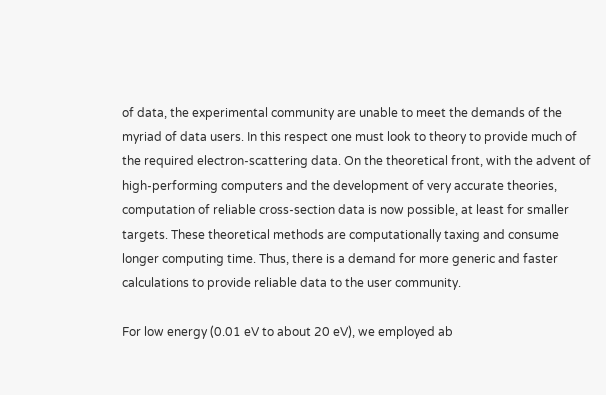of data, the experimental community are unable to meet the demands of the myriad of data users. In this respect one must look to theory to provide much of the required electron-scattering data. On the theoretical front, with the advent of high-performing computers and the development of very accurate theories, computation of reliable cross-section data is now possible, at least for smaller targets. These theoretical methods are computationally taxing and consume longer computing time. Thus, there is a demand for more generic and faster calculations to provide reliable data to the user community.

For low energy (0.01 eV to about 20 eV), we employed ab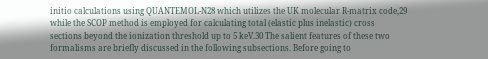initio calculations using QUANTEMOL-N28 which utilizes the UK molecular R-matrix code,29 while the SCOP method is employed for calculating total (elastic plus inelastic) cross sections beyond the ionization threshold up to 5 keV.30 The salient features of these two formalisms are briefly discussed in the following subsections. Before going to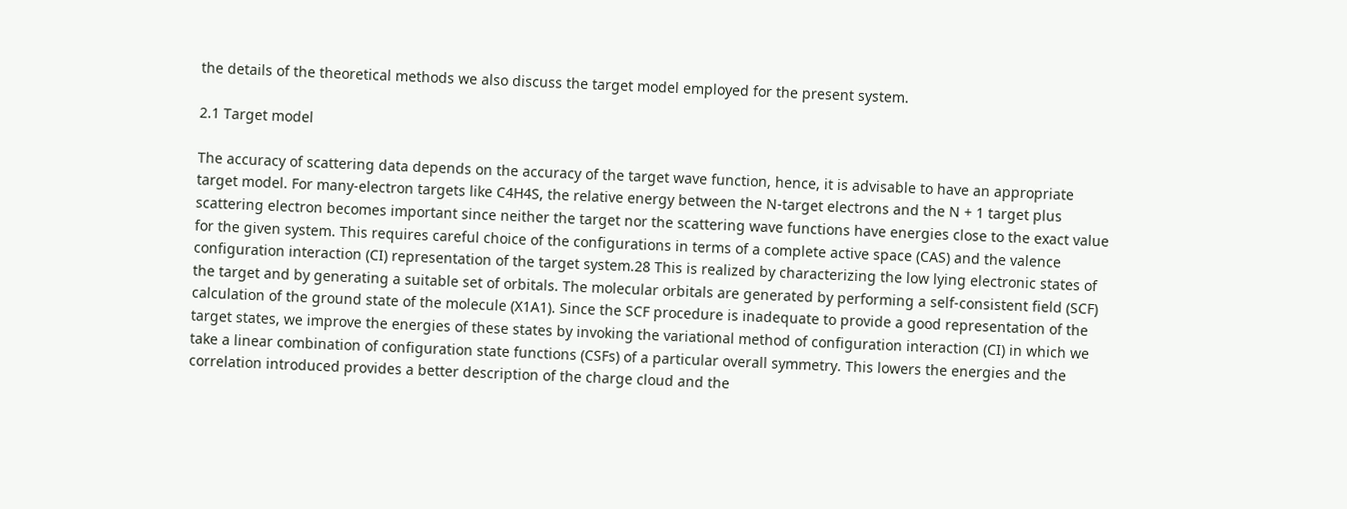the details of the theoretical methods we also discuss the target model employed for the present system.

2.1 Target model

The accuracy of scattering data depends on the accuracy of the target wave function, hence, it is advisable to have an appropriate target model. For many-electron targets like C4H4S, the relative energy between the N-target electrons and the N + 1 target plus scattering electron becomes important since neither the target nor the scattering wave functions have energies close to the exact value for the given system. This requires careful choice of the configurations in terms of a complete active space (CAS) and the valence configuration interaction (CI) representation of the target system.28 This is realized by characterizing the low lying electronic states of the target and by generating a suitable set of orbitals. The molecular orbitals are generated by performing a self-consistent field (SCF) calculation of the ground state of the molecule (X1A1). Since the SCF procedure is inadequate to provide a good representation of the target states, we improve the energies of these states by invoking the variational method of configuration interaction (CI) in which we take a linear combination of configuration state functions (CSFs) of a particular overall symmetry. This lowers the energies and the correlation introduced provides a better description of the charge cloud and the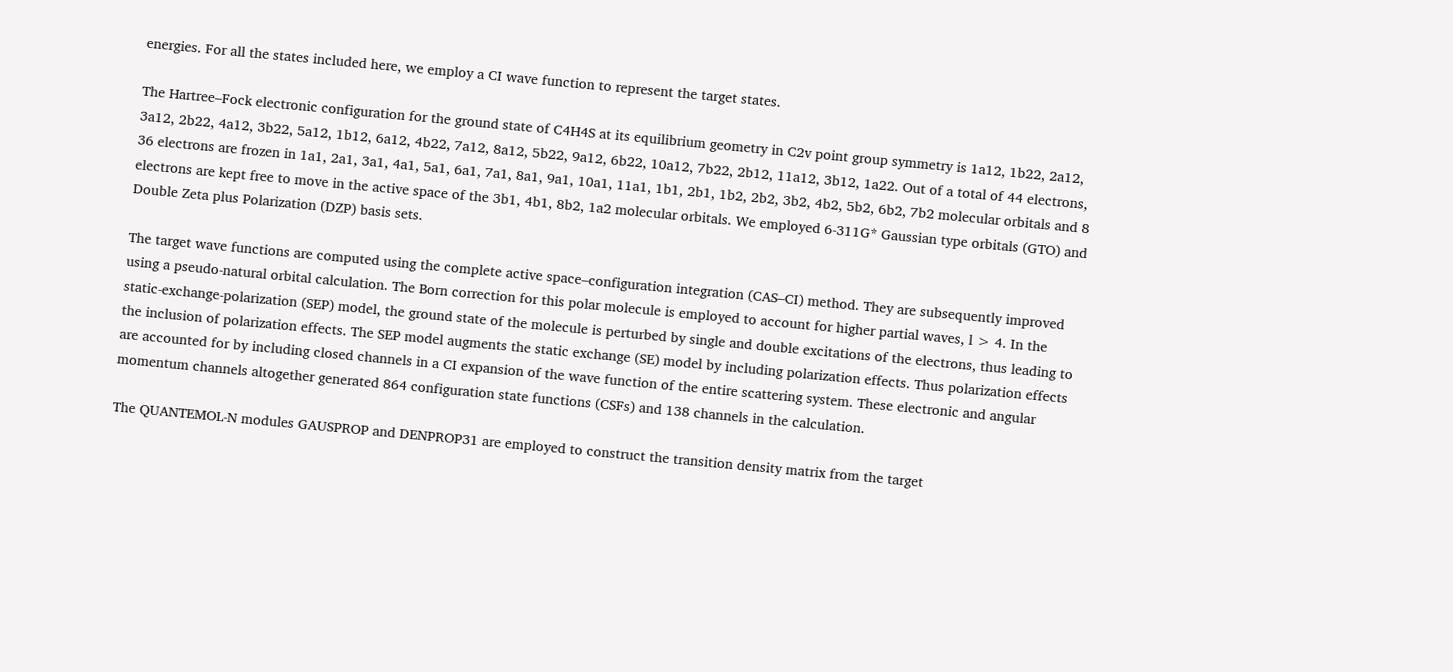energies. For all the states included here, we employ a CI wave function to represent the target states.

The Hartree–Fock electronic configuration for the ground state of C4H4S at its equilibrium geometry in C2v point group symmetry is 1a12, 1b22, 2a12, 3a12, 2b22, 4a12, 3b22, 5a12, 1b12, 6a12, 4b22, 7a12, 8a12, 5b22, 9a12, 6b22, 10a12, 7b22, 2b12, 11a12, 3b12, 1a22. Out of a total of 44 electrons, 36 electrons are frozen in 1a1, 2a1, 3a1, 4a1, 5a1, 6a1, 7a1, 8a1, 9a1, 10a1, 11a1, 1b1, 2b1, 1b2, 2b2, 3b2, 4b2, 5b2, 6b2, 7b2 molecular orbitals and 8 electrons are kept free to move in the active space of the 3b1, 4b1, 8b2, 1a2 molecular orbitals. We employed 6-311G* Gaussian type orbitals (GTO) and Double Zeta plus Polarization (DZP) basis sets.

The target wave functions are computed using the complete active space–configuration integration (CAS–CI) method. They are subsequently improved using a pseudo-natural orbital calculation. The Born correction for this polar molecule is employed to account for higher partial waves, l > 4. In the static-exchange-polarization (SEP) model, the ground state of the molecule is perturbed by single and double excitations of the electrons, thus leading to the inclusion of polarization effects. The SEP model augments the static exchange (SE) model by including polarization effects. Thus polarization effects are accounted for by including closed channels in a CI expansion of the wave function of the entire scattering system. These electronic and angular momentum channels altogether generated 864 configuration state functions (CSFs) and 138 channels in the calculation.

The QUANTEMOL-N modules GAUSPROP and DENPROP31 are employed to construct the transition density matrix from the target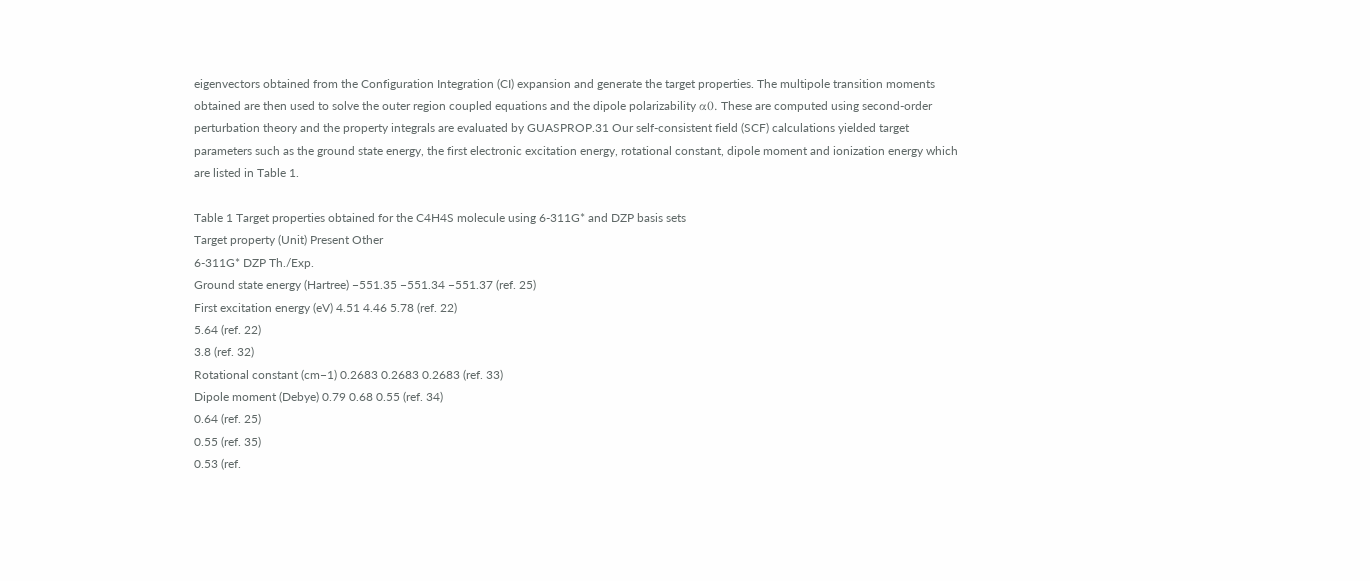eigenvectors obtained from the Configuration Integration (CI) expansion and generate the target properties. The multipole transition moments obtained are then used to solve the outer region coupled equations and the dipole polarizability α0. These are computed using second-order perturbation theory and the property integrals are evaluated by GUASPROP.31 Our self-consistent field (SCF) calculations yielded target parameters such as the ground state energy, the first electronic excitation energy, rotational constant, dipole moment and ionization energy which are listed in Table 1.

Table 1 Target properties obtained for the C4H4S molecule using 6-311G* and DZP basis sets
Target property (Unit) Present Other
6-311G* DZP Th./Exp.
Ground state energy (Hartree) −551.35 −551.34 −551.37 (ref. 25)
First excitation energy (eV) 4.51 4.46 5.78 (ref. 22)
5.64 (ref. 22)
3.8 (ref. 32)
Rotational constant (cm−1) 0.2683 0.2683 0.2683 (ref. 33)
Dipole moment (Debye) 0.79 0.68 0.55 (ref. 34)
0.64 (ref. 25)
0.55 (ref. 35)
0.53 (ref.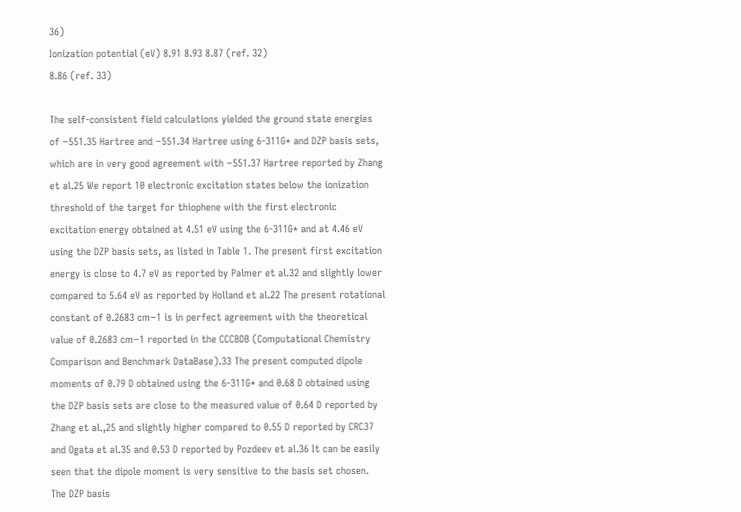36)
Ionization potential (eV) 8.91 8.93 8.87 (ref. 32)
8.86 (ref. 33)

The self-consistent field calculations yielded the ground state energies of −551.35 Hartree and −551.34 Hartree using 6-311G* and DZP basis sets, which are in very good agreement with −551.37 Hartree reported by Zhang et al.25 We report 10 electronic excitation states below the ionization threshold of the target for thiophene with the first electronic excitation energy obtained at 4.51 eV using the 6-311G* and at 4.46 eV using the DZP basis sets, as listed in Table 1. The present first excitation energy is close to 4.7 eV as reported by Palmer et al.32 and slightly lower compared to 5.64 eV as reported by Holland et al.22 The present rotational constant of 0.2683 cm−1 is in perfect agreement with the theoretical value of 0.2683 cm−1 reported in the CCCBDB (Computational Chemistry Comparison and Benchmark DataBase).33 The present computed dipole moments of 0.79 D obtained using the 6-311G* and 0.68 D obtained using the DZP basis sets are close to the measured value of 0.64 D reported by Zhang et al.,25 and slightly higher compared to 0.55 D reported by CRC37 and Ogata et al.35 and 0.53 D reported by Pozdeev et al.36 It can be easily seen that the dipole moment is very sensitive to the basis set chosen. The DZP basis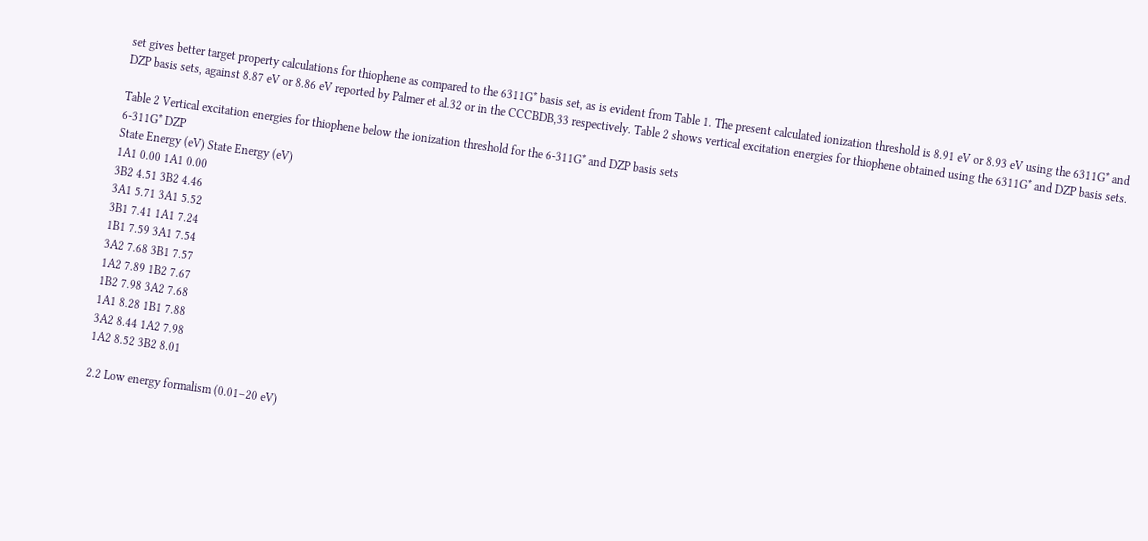set gives better target property calculations for thiophene as compared to the 6311G* basis set, as is evident from Table 1. The present calculated ionization threshold is 8.91 eV or 8.93 eV using the 6311G* and DZP basis sets, against 8.87 eV or 8.86 eV reported by Palmer et al.32 or in the CCCBDB,33 respectively. Table 2 shows vertical excitation energies for thiophene obtained using the 6311G* and DZP basis sets.

Table 2 Vertical excitation energies for thiophene below the ionization threshold for the 6-311G* and DZP basis sets
6-311G* DZP
State Energy (eV) State Energy (eV)
1A1 0.00 1A1 0.00
3B2 4.51 3B2 4.46
3A1 5.71 3A1 5.52
3B1 7.41 1A1 7.24
1B1 7.59 3A1 7.54
3A2 7.68 3B1 7.57
1A2 7.89 1B2 7.67
1B2 7.98 3A2 7.68
1A1 8.28 1B1 7.88
3A2 8.44 1A2 7.98
1A2 8.52 3B2 8.01

2.2 Low energy formalism (0.01–20 eV)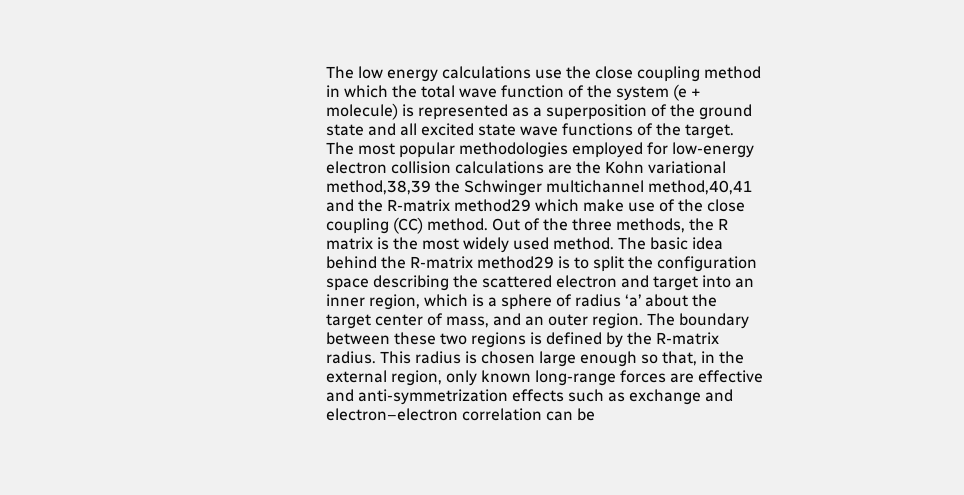The low energy calculations use the close coupling method in which the total wave function of the system (e + molecule) is represented as a superposition of the ground state and all excited state wave functions of the target. The most popular methodologies employed for low-energy electron collision calculations are the Kohn variational method,38,39 the Schwinger multichannel method,40,41 and the R-matrix method29 which make use of the close coupling (CC) method. Out of the three methods, the R matrix is the most widely used method. The basic idea behind the R-matrix method29 is to split the configuration space describing the scattered electron and target into an inner region, which is a sphere of radius ‘a’ about the target center of mass, and an outer region. The boundary between these two regions is defined by the R-matrix radius. This radius is chosen large enough so that, in the external region, only known long-range forces are effective and anti-symmetrization effects such as exchange and electron–electron correlation can be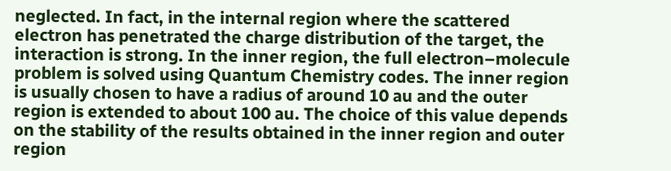neglected. In fact, in the internal region where the scattered electron has penetrated the charge distribution of the target, the interaction is strong. In the inner region, the full electron–molecule problem is solved using Quantum Chemistry codes. The inner region is usually chosen to have a radius of around 10 au and the outer region is extended to about 100 au. The choice of this value depends on the stability of the results obtained in the inner region and outer region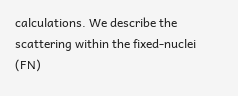calculations. We describe the scattering within the fixed-nuclei (FN)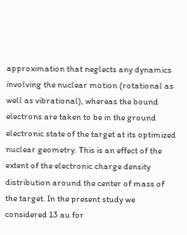approximation that neglects any dynamics involving the nuclear motion (rotational as well as vibrational), whereas the bound electrons are taken to be in the ground electronic state of the target at its optimized nuclear geometry. This is an effect of the extent of the electronic charge density distribution around the center of mass of the target. In the present study we considered 13 au for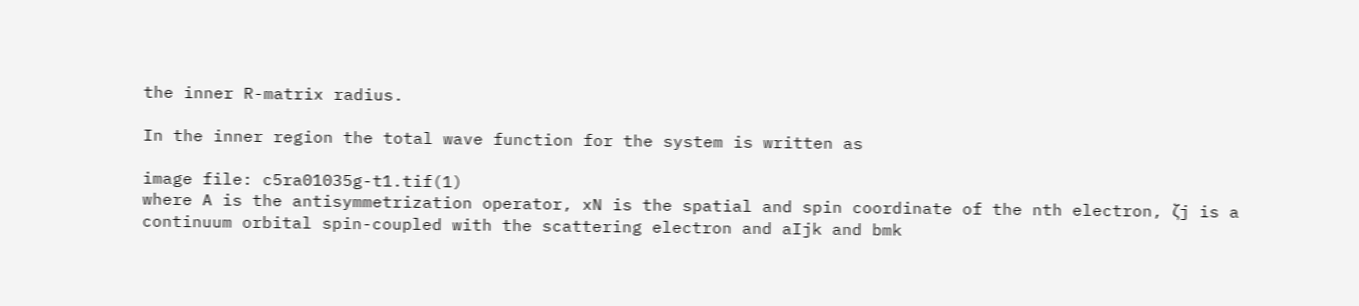the inner R-matrix radius.

In the inner region the total wave function for the system is written as

image file: c5ra01035g-t1.tif(1)
where A is the antisymmetrization operator, xN is the spatial and spin coordinate of the nth electron, ζj is a continuum orbital spin-coupled with the scattering electron and aIjk and bmk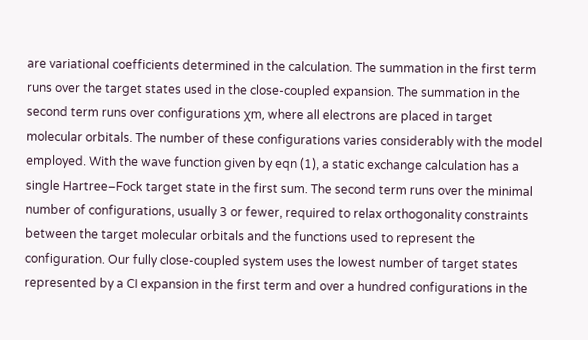are variational coefficients determined in the calculation. The summation in the first term runs over the target states used in the close-coupled expansion. The summation in the second term runs over configurations χm, where all electrons are placed in target molecular orbitals. The number of these configurations varies considerably with the model employed. With the wave function given by eqn (1), a static exchange calculation has a single Hartree–Fock target state in the first sum. The second term runs over the minimal number of configurations, usually 3 or fewer, required to relax orthogonality constraints between the target molecular orbitals and the functions used to represent the configuration. Our fully close-coupled system uses the lowest number of target states represented by a CI expansion in the first term and over a hundred configurations in the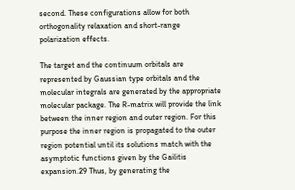second. These configurations allow for both orthogonality relaxation and short-range polarization effects.

The target and the continuum orbitals are represented by Gaussian type orbitals and the molecular integrals are generated by the appropriate molecular package. The R-matrix will provide the link between the inner region and outer region. For this purpose the inner region is propagated to the outer region potential until its solutions match with the asymptotic functions given by the Gailitis expansion.29 Thus, by generating the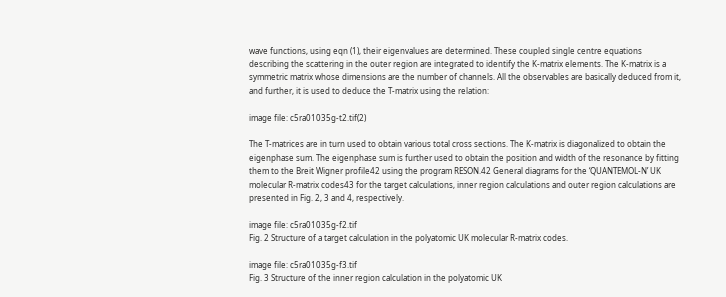wave functions, using eqn (1), their eigenvalues are determined. These coupled single centre equations describing the scattering in the outer region are integrated to identify the K-matrix elements. The K-matrix is a symmetric matrix whose dimensions are the number of channels. All the observables are basically deduced from it, and further, it is used to deduce the T-matrix using the relation:

image file: c5ra01035g-t2.tif(2)

The T-matrices are in turn used to obtain various total cross sections. The K-matrix is diagonalized to obtain the eigenphase sum. The eigenphase sum is further used to obtain the position and width of the resonance by fitting them to the Breit Wigner profile42 using the program RESON.42 General diagrams for the ‘QUANTEMOL-N’ UK molecular R-matrix codes43 for the target calculations, inner region calculations and outer region calculations are presented in Fig. 2, 3 and 4, respectively.

image file: c5ra01035g-f2.tif
Fig. 2 Structure of a target calculation in the polyatomic UK molecular R-matrix codes.

image file: c5ra01035g-f3.tif
Fig. 3 Structure of the inner region calculation in the polyatomic UK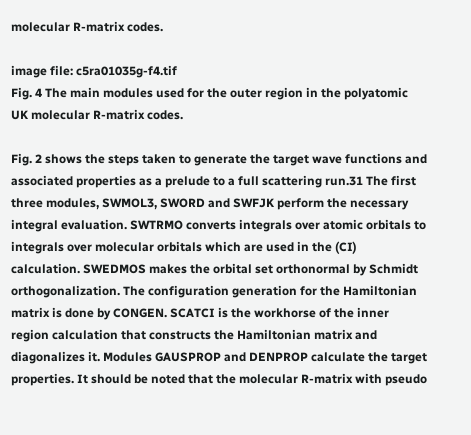molecular R-matrix codes.

image file: c5ra01035g-f4.tif
Fig. 4 The main modules used for the outer region in the polyatomic UK molecular R-matrix codes.

Fig. 2 shows the steps taken to generate the target wave functions and associated properties as a prelude to a full scattering run.31 The first three modules, SWMOL3, SWORD and SWFJK perform the necessary integral evaluation. SWTRMO converts integrals over atomic orbitals to integrals over molecular orbitals which are used in the (CI) calculation. SWEDMOS makes the orbital set orthonormal by Schmidt orthogonalization. The configuration generation for the Hamiltonian matrix is done by CONGEN. SCATCI is the workhorse of the inner region calculation that constructs the Hamiltonian matrix and diagonalizes it. Modules GAUSPROP and DENPROP calculate the target properties. It should be noted that the molecular R-matrix with pseudo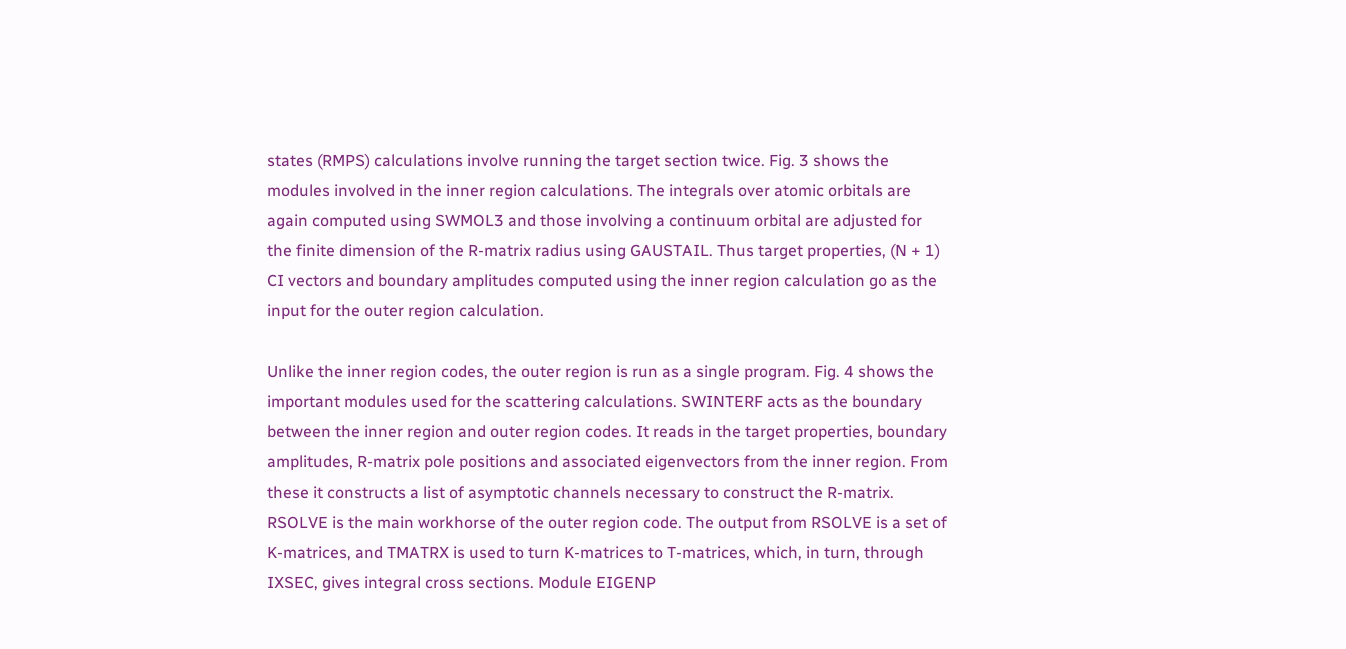states (RMPS) calculations involve running the target section twice. Fig. 3 shows the modules involved in the inner region calculations. The integrals over atomic orbitals are again computed using SWMOL3 and those involving a continuum orbital are adjusted for the finite dimension of the R-matrix radius using GAUSTAIL. Thus target properties, (N + 1) CI vectors and boundary amplitudes computed using the inner region calculation go as the input for the outer region calculation.

Unlike the inner region codes, the outer region is run as a single program. Fig. 4 shows the important modules used for the scattering calculations. SWINTERF acts as the boundary between the inner region and outer region codes. It reads in the target properties, boundary amplitudes, R-matrix pole positions and associated eigenvectors from the inner region. From these it constructs a list of asymptotic channels necessary to construct the R-matrix. RSOLVE is the main workhorse of the outer region code. The output from RSOLVE is a set of K-matrices, and TMATRX is used to turn K-matrices to T-matrices, which, in turn, through IXSEC, gives integral cross sections. Module EIGENP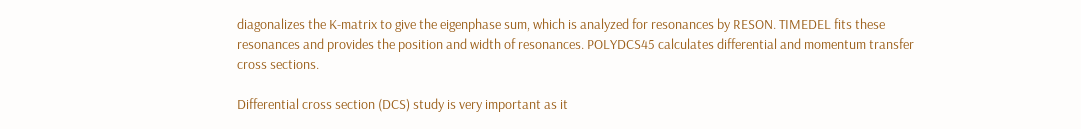diagonalizes the K-matrix to give the eigenphase sum, which is analyzed for resonances by RESON. TIMEDEL fits these resonances and provides the position and width of resonances. POLYDCS45 calculates differential and momentum transfer cross sections.

Differential cross section (DCS) study is very important as it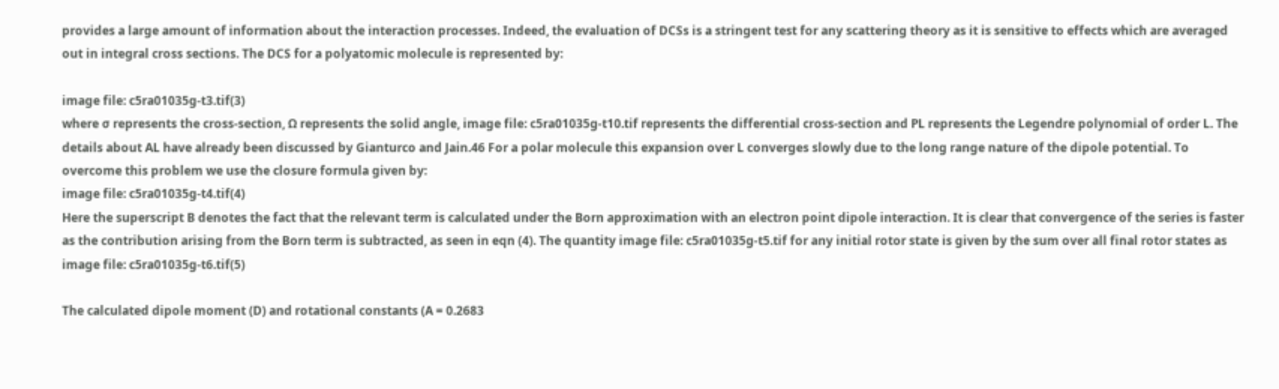provides a large amount of information about the interaction processes. Indeed, the evaluation of DCSs is a stringent test for any scattering theory as it is sensitive to effects which are averaged out in integral cross sections. The DCS for a polyatomic molecule is represented by:

image file: c5ra01035g-t3.tif(3)
where σ represents the cross-section, Ω represents the solid angle, image file: c5ra01035g-t10.tif represents the differential cross-section and PL represents the Legendre polynomial of order L. The details about AL have already been discussed by Gianturco and Jain.46 For a polar molecule this expansion over L converges slowly due to the long range nature of the dipole potential. To overcome this problem we use the closure formula given by:
image file: c5ra01035g-t4.tif(4)
Here the superscript B denotes the fact that the relevant term is calculated under the Born approximation with an electron point dipole interaction. It is clear that convergence of the series is faster as the contribution arising from the Born term is subtracted, as seen in eqn (4). The quantity image file: c5ra01035g-t5.tif for any initial rotor state is given by the sum over all final rotor states as
image file: c5ra01035g-t6.tif(5)

The calculated dipole moment (D) and rotational constants (A = 0.2683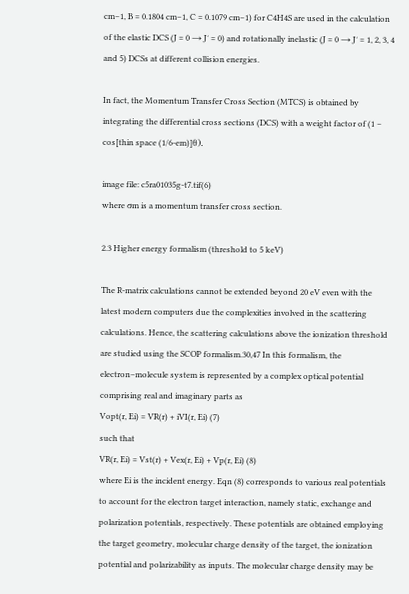cm−1, B = 0.1804 cm−1, C = 0.1079 cm−1) for C4H4S are used in the calculation of the elastic DCS (J = 0 → J′ = 0) and rotationally inelastic (J = 0 → J′ = 1, 2, 3, 4 and 5) DCSs at different collision energies.

In fact, the Momentum Transfer Cross Section (MTCS) is obtained by integrating the differential cross sections (DCS) with a weight factor of (1 − cos[thin space (1/6-em)]θ).

image file: c5ra01035g-t7.tif(6)
where σm is a momentum transfer cross section.

2.3 Higher energy formalism (threshold to 5 keV)

The R-matrix calculations cannot be extended beyond 20 eV even with the latest modern computers due the complexities involved in the scattering calculations. Hence, the scattering calculations above the ionization threshold are studied using the SCOP formalism.30,47 In this formalism, the electron–molecule system is represented by a complex optical potential comprising real and imaginary parts as
Vopt(r, Ei) = VR(r) + iVI(r, Ei) (7)
such that
VR(r, Ei) = Vst(r) + Vex(r, Ei) + Vp(r, Ei) (8)
where Ei is the incident energy. Eqn (8) corresponds to various real potentials to account for the electron target interaction, namely static, exchange and polarization potentials, respectively. These potentials are obtained employing the target geometry, molecular charge density of the target, the ionization potential and polarizability as inputs. The molecular charge density may be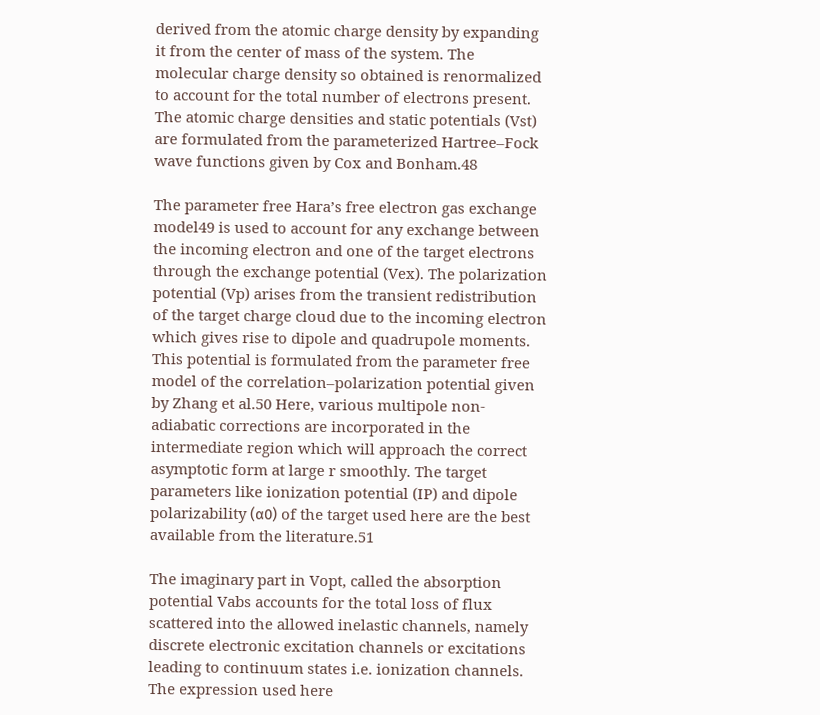derived from the atomic charge density by expanding it from the center of mass of the system. The molecular charge density so obtained is renormalized to account for the total number of electrons present. The atomic charge densities and static potentials (Vst) are formulated from the parameterized Hartree–Fock wave functions given by Cox and Bonham.48

The parameter free Hara’s free electron gas exchange model49 is used to account for any exchange between the incoming electron and one of the target electrons through the exchange potential (Vex). The polarization potential (Vp) arises from the transient redistribution of the target charge cloud due to the incoming electron which gives rise to dipole and quadrupole moments. This potential is formulated from the parameter free model of the correlation–polarization potential given by Zhang et al.50 Here, various multipole non-adiabatic corrections are incorporated in the intermediate region which will approach the correct asymptotic form at large r smoothly. The target parameters like ionization potential (IP) and dipole polarizability (α0) of the target used here are the best available from the literature.51

The imaginary part in Vopt, called the absorption potential Vabs accounts for the total loss of flux scattered into the allowed inelastic channels, namely discrete electronic excitation channels or excitations leading to continuum states i.e. ionization channels. The expression used here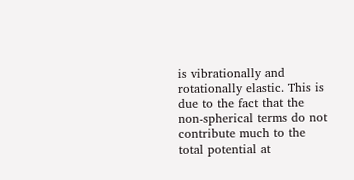is vibrationally and rotationally elastic. This is due to the fact that the non-spherical terms do not contribute much to the total potential at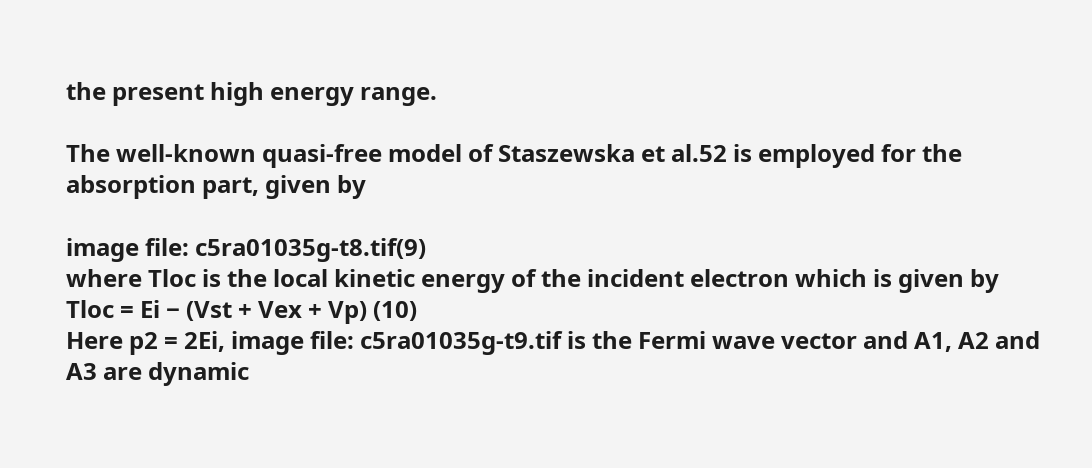the present high energy range.

The well-known quasi-free model of Staszewska et al.52 is employed for the absorption part, given by

image file: c5ra01035g-t8.tif(9)
where Tloc is the local kinetic energy of the incident electron which is given by
Tloc = Ei − (Vst + Vex + Vp) (10)
Here p2 = 2Ei, image file: c5ra01035g-t9.tif is the Fermi wave vector and A1, A2 and A3 are dynamic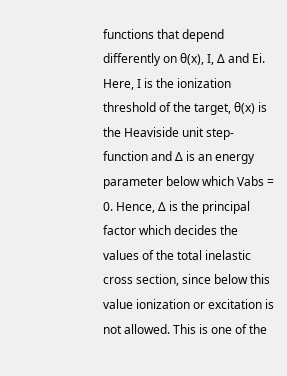functions that depend differently on θ(x), I, Δ and Ei. Here, I is the ionization threshold of the target, θ(x) is the Heaviside unit step-function and Δ is an energy parameter below which Vabs = 0. Hence, Δ is the principal factor which decides the values of the total inelastic cross section, since below this value ionization or excitation is not allowed. This is one of the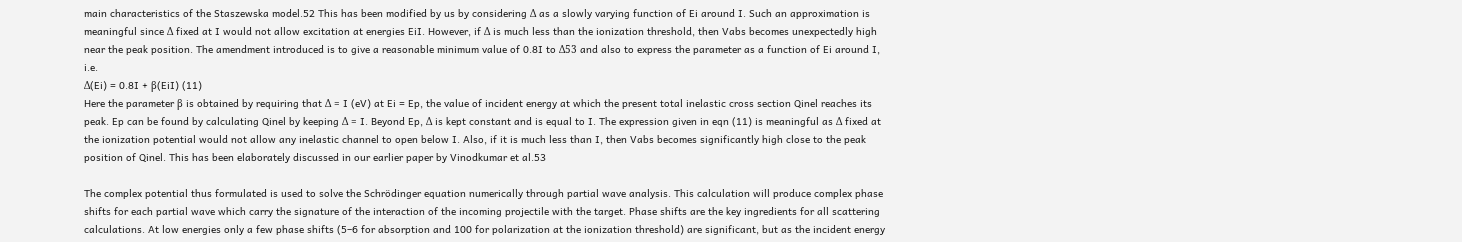main characteristics of the Staszewska model.52 This has been modified by us by considering Δ as a slowly varying function of Ei around I. Such an approximation is meaningful since Δ fixed at I would not allow excitation at energies EiI. However, if Δ is much less than the ionization threshold, then Vabs becomes unexpectedly high near the peak position. The amendment introduced is to give a reasonable minimum value of 0.8I to Δ53 and also to express the parameter as a function of Ei around I, i.e.
Δ(Ei) = 0.8I + β(EiI) (11)
Here the parameter β is obtained by requiring that Δ = I (eV) at Ei = Ep, the value of incident energy at which the present total inelastic cross section Qinel reaches its peak. Ep can be found by calculating Qinel by keeping Δ = I. Beyond Ep, Δ is kept constant and is equal to I. The expression given in eqn (11) is meaningful as Δ fixed at the ionization potential would not allow any inelastic channel to open below I. Also, if it is much less than I, then Vabs becomes significantly high close to the peak position of Qinel. This has been elaborately discussed in our earlier paper by Vinodkumar et al.53

The complex potential thus formulated is used to solve the Schrödinger equation numerically through partial wave analysis. This calculation will produce complex phase shifts for each partial wave which carry the signature of the interaction of the incoming projectile with the target. Phase shifts are the key ingredients for all scattering calculations. At low energies only a few phase shifts (5–6 for absorption and 100 for polarization at the ionization threshold) are significant, but as the incident energy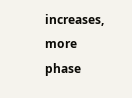increases, more phase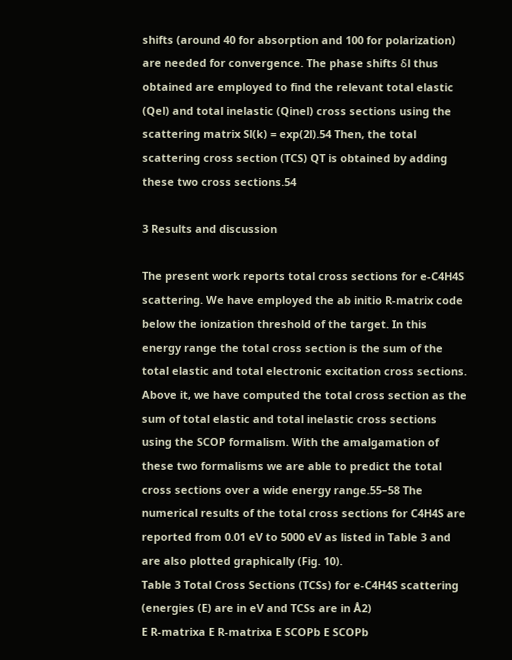shifts (around 40 for absorption and 100 for polarization) are needed for convergence. The phase shifts δl thus obtained are employed to find the relevant total elastic (Qel) and total inelastic (Qinel) cross sections using the scattering matrix Sl(k) = exp(2l).54 Then, the total scattering cross section (TCS) QT is obtained by adding these two cross sections.54

3 Results and discussion

The present work reports total cross sections for e-C4H4S scattering. We have employed the ab initio R-matrix code below the ionization threshold of the target. In this energy range the total cross section is the sum of the total elastic and total electronic excitation cross sections. Above it, we have computed the total cross section as the sum of total elastic and total inelastic cross sections using the SCOP formalism. With the amalgamation of these two formalisms we are able to predict the total cross sections over a wide energy range.55–58 The numerical results of the total cross sections for C4H4S are reported from 0.01 eV to 5000 eV as listed in Table 3 and are also plotted graphically (Fig. 10).
Table 3 Total Cross Sections (TCSs) for e-C4H4S scattering (energies (E) are in eV and TCSs are in Å2)
E R-matrixa E R-matrixa E SCOPb E SCOPb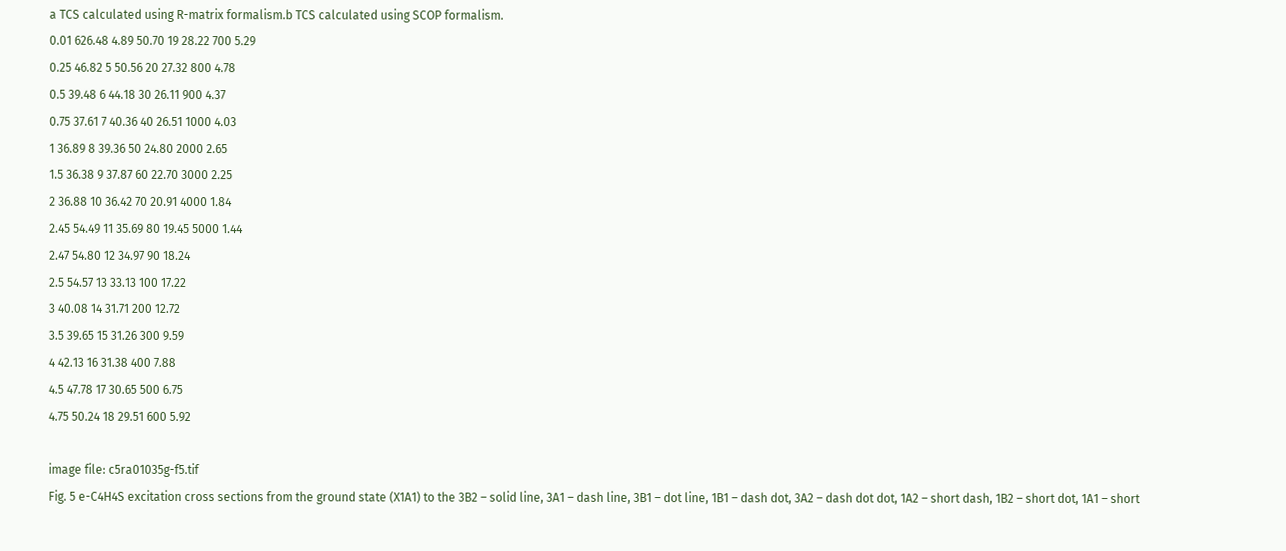a TCS calculated using R-matrix formalism.b TCS calculated using SCOP formalism.
0.01 626.48 4.89 50.70 19 28.22 700 5.29
0.25 46.82 5 50.56 20 27.32 800 4.78
0.5 39.48 6 44.18 30 26.11 900 4.37
0.75 37.61 7 40.36 40 26.51 1000 4.03
1 36.89 8 39.36 50 24.80 2000 2.65
1.5 36.38 9 37.87 60 22.70 3000 2.25
2 36.88 10 36.42 70 20.91 4000 1.84
2.45 54.49 11 35.69 80 19.45 5000 1.44
2.47 54.80 12 34.97 90 18.24
2.5 54.57 13 33.13 100 17.22
3 40.08 14 31.71 200 12.72
3.5 39.65 15 31.26 300 9.59
4 42.13 16 31.38 400 7.88
4.5 47.78 17 30.65 500 6.75
4.75 50.24 18 29.51 600 5.92

image file: c5ra01035g-f5.tif
Fig. 5 e-C4H4S excitation cross sections from the ground state (X1A1) to the 3B2 – solid line, 3A1 – dash line, 3B1 – dot line, 1B1 – dash dot, 3A2 – dash dot dot, 1A2 – short dash, 1B2 – short dot, 1A1 – short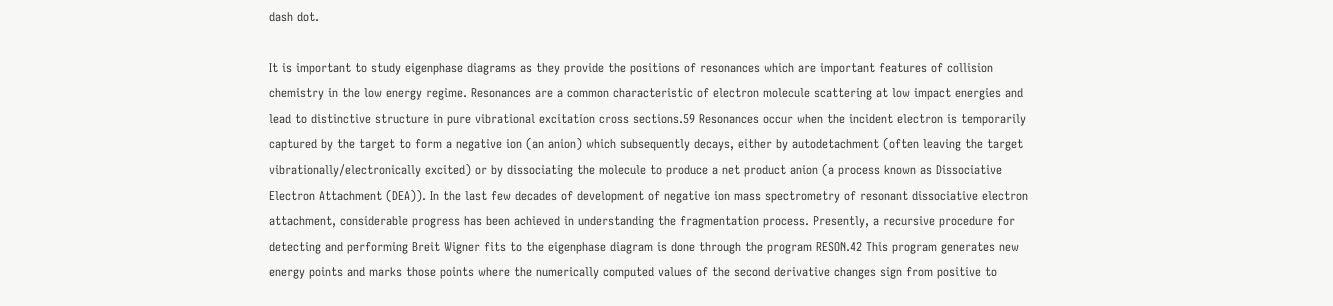dash dot.

It is important to study eigenphase diagrams as they provide the positions of resonances which are important features of collision chemistry in the low energy regime. Resonances are a common characteristic of electron molecule scattering at low impact energies and lead to distinctive structure in pure vibrational excitation cross sections.59 Resonances occur when the incident electron is temporarily captured by the target to form a negative ion (an anion) which subsequently decays, either by autodetachment (often leaving the target vibrationally/electronically excited) or by dissociating the molecule to produce a net product anion (a process known as Dissociative Electron Attachment (DEA)). In the last few decades of development of negative ion mass spectrometry of resonant dissociative electron attachment, considerable progress has been achieved in understanding the fragmentation process. Presently, a recursive procedure for detecting and performing Breit Wigner fits to the eigenphase diagram is done through the program RESON.42 This program generates new energy points and marks those points where the numerically computed values of the second derivative changes sign from positive to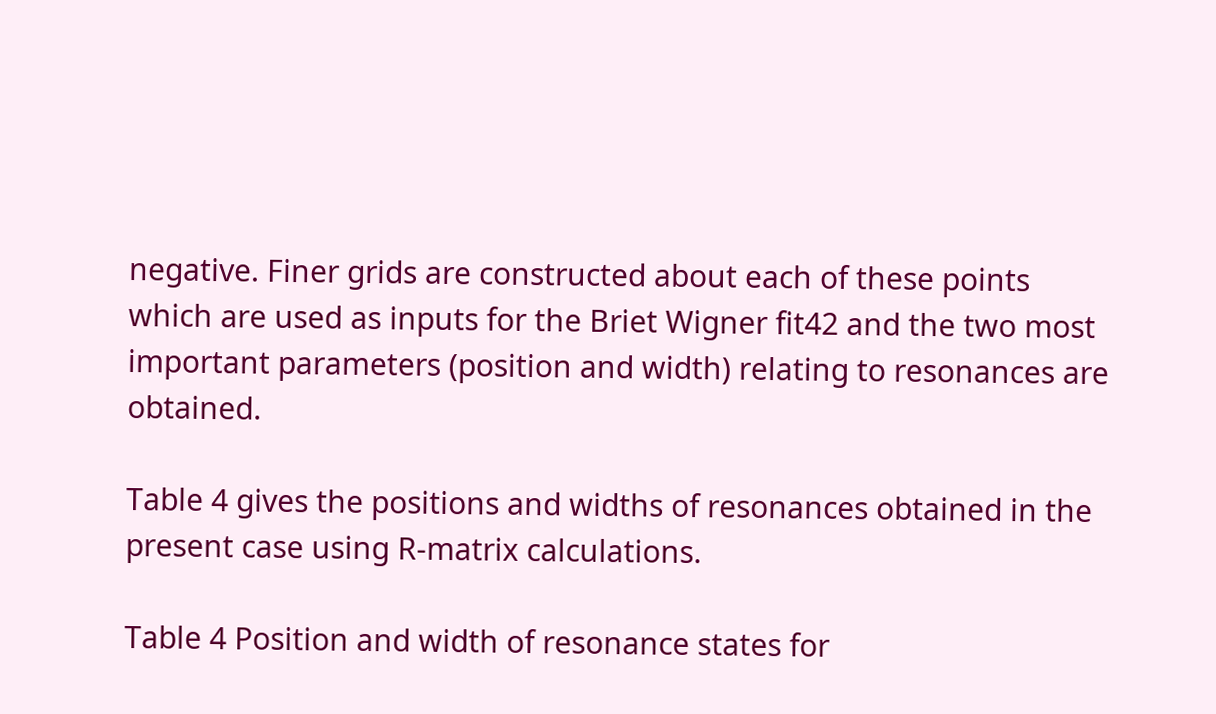negative. Finer grids are constructed about each of these points which are used as inputs for the Briet Wigner fit42 and the two most important parameters (position and width) relating to resonances are obtained.

Table 4 gives the positions and widths of resonances obtained in the present case using R-matrix calculations.

Table 4 Position and width of resonance states for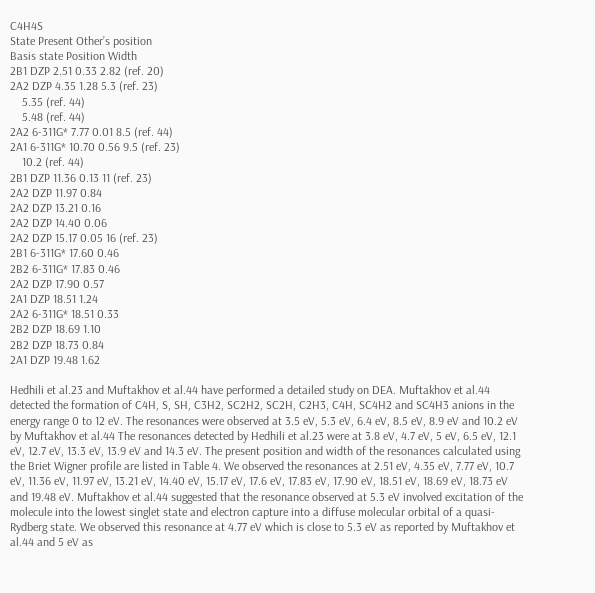C4H4S
State Present Other’s position
Basis state Position Width
2B1 DZP 2.51 0.33 2.82 (ref. 20)
2A2 DZP 4.35 1.28 5.3 (ref. 23)
    5.35 (ref. 44)
    5.48 (ref. 44)
2A2 6-311G* 7.77 0.01 8.5 (ref. 44)
2A1 6-311G* 10.70 0.56 9.5 (ref. 23)
    10.2 (ref. 44)
2B1 DZP 11.36 0.13 11 (ref. 23)
2A2 DZP 11.97 0.84
2A2 DZP 13.21 0.16
2A2 DZP 14.40 0.06
2A2 DZP 15.17 0.05 16 (ref. 23)
2B1 6-311G* 17.60 0.46
2B2 6-311G* 17.83 0.46
2A2 DZP 17.90 0.57
2A1 DZP 18.51 1.24
2A2 6-311G* 18.51 0.33
2B2 DZP 18.69 1.10
2B2 DZP 18.73 0.84
2A1 DZP 19.48 1.62

Hedhili et al.23 and Muftakhov et al.44 have performed a detailed study on DEA. Muftakhov et al.44 detected the formation of C4H, S, SH, C3H2, SC2H2, SC2H, C2H3, C4H, SC4H2 and SC4H3 anions in the energy range 0 to 12 eV. The resonances were observed at 3.5 eV, 5.3 eV, 6.4 eV, 8.5 eV, 8.9 eV and 10.2 eV by Muftakhov et al.44 The resonances detected by Hedhili et al.23 were at 3.8 eV, 4.7 eV, 5 eV, 6.5 eV, 12.1 eV, 12.7 eV, 13.3 eV, 13.9 eV and 14.3 eV. The present position and width of the resonances calculated using the Briet Wigner profile are listed in Table 4. We observed the resonances at 2.51 eV, 4.35 eV, 7.77 eV, 10.7 eV, 11.36 eV, 11.97 eV, 13.21 eV, 14.40 eV, 15.17 eV, 17.6 eV, 17.83 eV, 17.90 eV, 18.51 eV, 18.69 eV, 18.73 eV and 19.48 eV. Muftakhov et al.44 suggested that the resonance observed at 5.3 eV involved excitation of the molecule into the lowest singlet state and electron capture into a diffuse molecular orbital of a quasi-Rydberg state. We observed this resonance at 4.77 eV which is close to 5.3 eV as reported by Muftakhov et al.44 and 5 eV as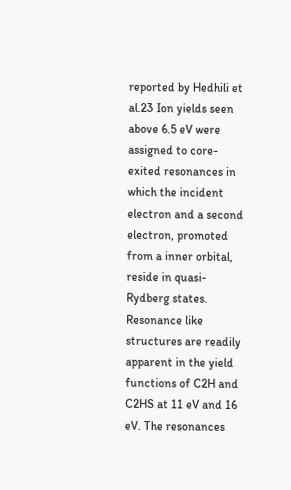reported by Hedhili et al.23 Ion yields seen above 6.5 eV were assigned to core-exited resonances in which the incident electron and a second electron, promoted from a inner orbital, reside in quasi-Rydberg states. Resonance like structures are readily apparent in the yield functions of C2H and C2HS at 11 eV and 16 eV. The resonances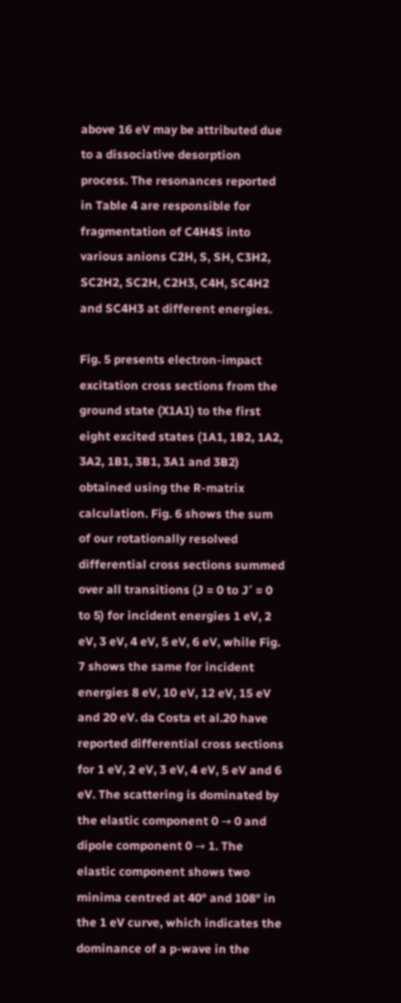above 16 eV may be attributed due to a dissociative desorption process. The resonances reported in Table 4 are responsible for fragmentation of C4H4S into various anions C2H, S, SH, C3H2, SC2H2, SC2H, C2H3, C4H, SC4H2 and SC4H3 at different energies.

Fig. 5 presents electron-impact excitation cross sections from the ground state (X1A1) to the first eight excited states (1A1, 1B2, 1A2, 3A2, 1B1, 3B1, 3A1 and 3B2) obtained using the R-matrix calculation. Fig. 6 shows the sum of our rotationally resolved differential cross sections summed over all transitions (J = 0 to J′ = 0 to 5) for incident energies 1 eV, 2 eV, 3 eV, 4 eV, 5 eV, 6 eV, while Fig. 7 shows the same for incident energies 8 eV, 10 eV, 12 eV, 15 eV and 20 eV. da Costa et al.20 have reported differential cross sections for 1 eV, 2 eV, 3 eV, 4 eV, 5 eV and 6 eV. The scattering is dominated by the elastic component 0 → 0 and dipole component 0 → 1. The elastic component shows two minima centred at 40° and 108° in the 1 eV curve, which indicates the dominance of a p-wave in the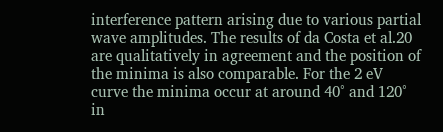interference pattern arising due to various partial wave amplitudes. The results of da Costa et al.20 are qualitatively in agreement and the position of the minima is also comparable. For the 2 eV curve the minima occur at around 40° and 120° in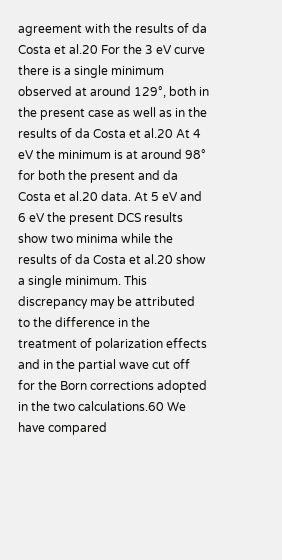agreement with the results of da Costa et al.20 For the 3 eV curve there is a single minimum observed at around 129°, both in the present case as well as in the results of da Costa et al.20 At 4 eV the minimum is at around 98° for both the present and da Costa et al.20 data. At 5 eV and 6 eV the present DCS results show two minima while the results of da Costa et al.20 show a single minimum. This discrepancy may be attributed to the difference in the treatment of polarization effects and in the partial wave cut off for the Born corrections adopted in the two calculations.60 We have compared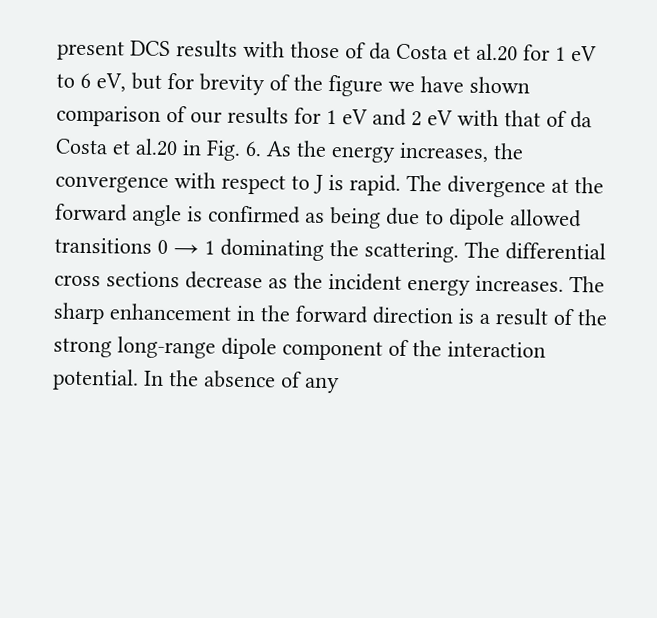present DCS results with those of da Costa et al.20 for 1 eV to 6 eV, but for brevity of the figure we have shown comparison of our results for 1 eV and 2 eV with that of da Costa et al.20 in Fig. 6. As the energy increases, the convergence with respect to J is rapid. The divergence at the forward angle is confirmed as being due to dipole allowed transitions 0 → 1 dominating the scattering. The differential cross sections decrease as the incident energy increases. The sharp enhancement in the forward direction is a result of the strong long-range dipole component of the interaction potential. In the absence of any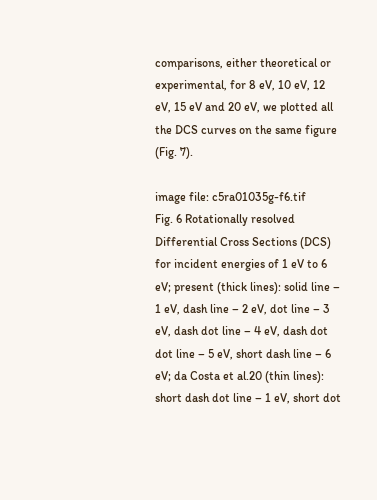comparisons, either theoretical or experimental, for 8 eV, 10 eV, 12 eV, 15 eV and 20 eV, we plotted all the DCS curves on the same figure (Fig. 7).

image file: c5ra01035g-f6.tif
Fig. 6 Rotationally resolved Differential Cross Sections (DCS) for incident energies of 1 eV to 6 eV; present (thick lines): solid line – 1 eV, dash line – 2 eV, dot line – 3 eV, dash dot line – 4 eV, dash dot dot line – 5 eV, short dash line – 6 eV; da Costa et al.20 (thin lines): short dash dot line – 1 eV, short dot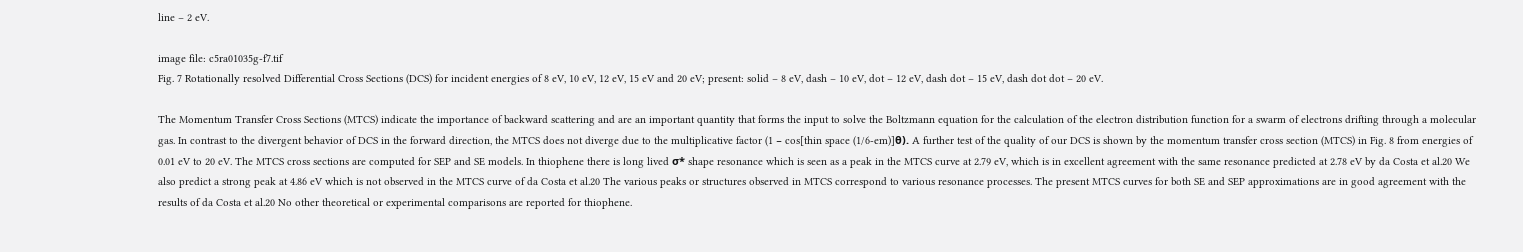line – 2 eV.

image file: c5ra01035g-f7.tif
Fig. 7 Rotationally resolved Differential Cross Sections (DCS) for incident energies of 8 eV, 10 eV, 12 eV, 15 eV and 20 eV; present: solid – 8 eV, dash – 10 eV, dot – 12 eV, dash dot – 15 eV, dash dot dot – 20 eV.

The Momentum Transfer Cross Sections (MTCS) indicate the importance of backward scattering and are an important quantity that forms the input to solve the Boltzmann equation for the calculation of the electron distribution function for a swarm of electrons drifting through a molecular gas. In contrast to the divergent behavior of DCS in the forward direction, the MTCS does not diverge due to the multiplicative factor (1 − cos[thin space (1/6-em)]θ). A further test of the quality of our DCS is shown by the momentum transfer cross section (MTCS) in Fig. 8 from energies of 0.01 eV to 20 eV. The MTCS cross sections are computed for SEP and SE models. In thiophene there is long lived σ* shape resonance which is seen as a peak in the MTCS curve at 2.79 eV, which is in excellent agreement with the same resonance predicted at 2.78 eV by da Costa et al.20 We also predict a strong peak at 4.86 eV which is not observed in the MTCS curve of da Costa et al.20 The various peaks or structures observed in MTCS correspond to various resonance processes. The present MTCS curves for both SE and SEP approximations are in good agreement with the results of da Costa et al.20 No other theoretical or experimental comparisons are reported for thiophene.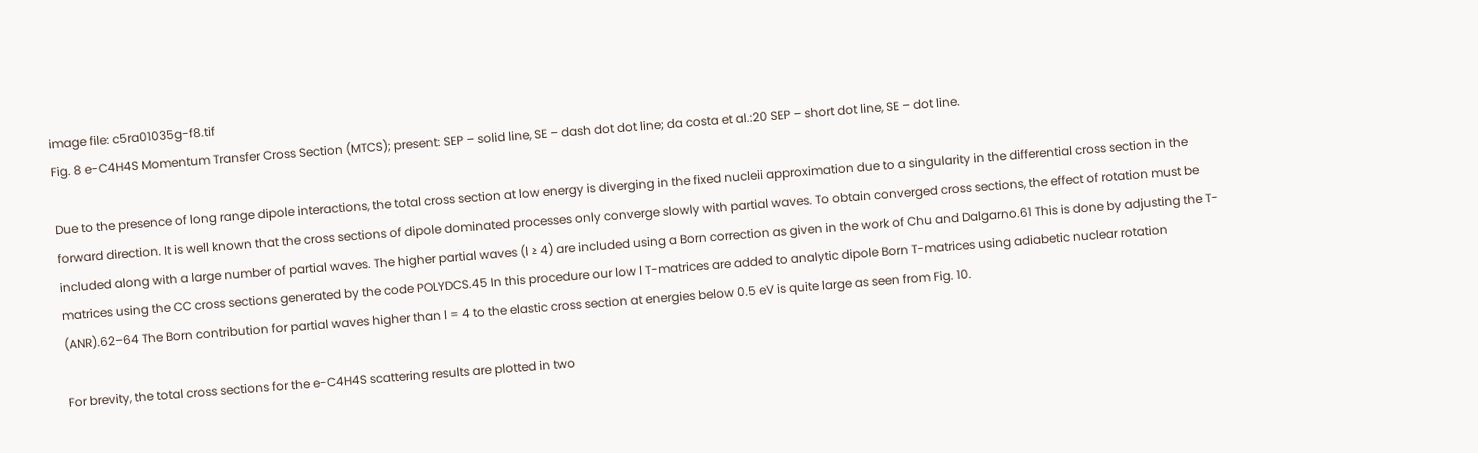image file: c5ra01035g-f8.tif
Fig. 8 e-C4H4S Momentum Transfer Cross Section (MTCS); present: SEP – solid line, SE – dash dot dot line; da costa et al.:20 SEP – short dot line, SE – dot line.

Due to the presence of long range dipole interactions, the total cross section at low energy is diverging in the fixed nucleii approximation due to a singularity in the differential cross section in the forward direction. It is well known that the cross sections of dipole dominated processes only converge slowly with partial waves. To obtain converged cross sections, the effect of rotation must be included along with a large number of partial waves. The higher partial waves (l ≥ 4) are included using a Born correction as given in the work of Chu and Dalgarno.61 This is done by adjusting the T-matrices using the CC cross sections generated by the code POLYDCS.45 In this procedure our low l T-matrices are added to analytic dipole Born T-matrices using adiabetic nuclear rotation (ANR).62–64 The Born contribution for partial waves higher than l = 4 to the elastic cross section at energies below 0.5 eV is quite large as seen from Fig. 10.

For brevity, the total cross sections for the e-C4H4S scattering results are plotted in two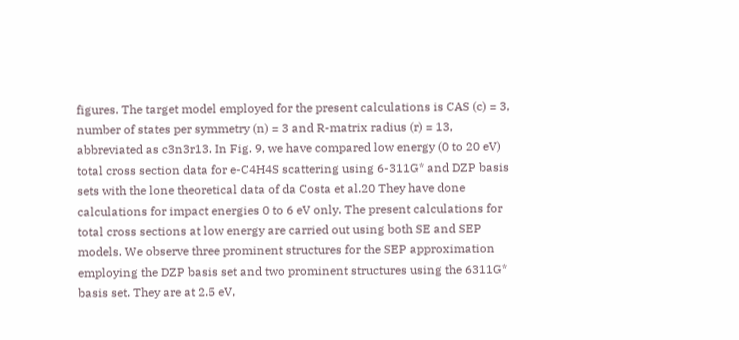figures. The target model employed for the present calculations is CAS (c) = 3, number of states per symmetry (n) = 3 and R-matrix radius (r) = 13, abbreviated as c3n3r13. In Fig. 9, we have compared low energy (0 to 20 eV) total cross section data for e-C4H4S scattering using 6-311G* and DZP basis sets with the lone theoretical data of da Costa et al.20 They have done calculations for impact energies 0 to 6 eV only. The present calculations for total cross sections at low energy are carried out using both SE and SEP models. We observe three prominent structures for the SEP approximation employing the DZP basis set and two prominent structures using the 6311G* basis set. They are at 2.5 eV,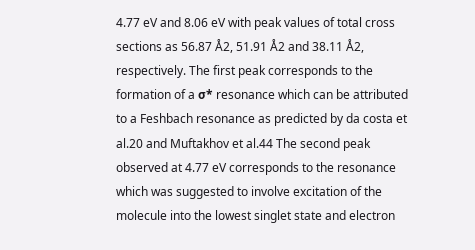4.77 eV and 8.06 eV with peak values of total cross sections as 56.87 Å2, 51.91 Å2 and 38.11 Å2, respectively. The first peak corresponds to the formation of a σ* resonance which can be attributed to a Feshbach resonance as predicted by da costa et al.20 and Muftakhov et al.44 The second peak observed at 4.77 eV corresponds to the resonance which was suggested to involve excitation of the molecule into the lowest singlet state and electron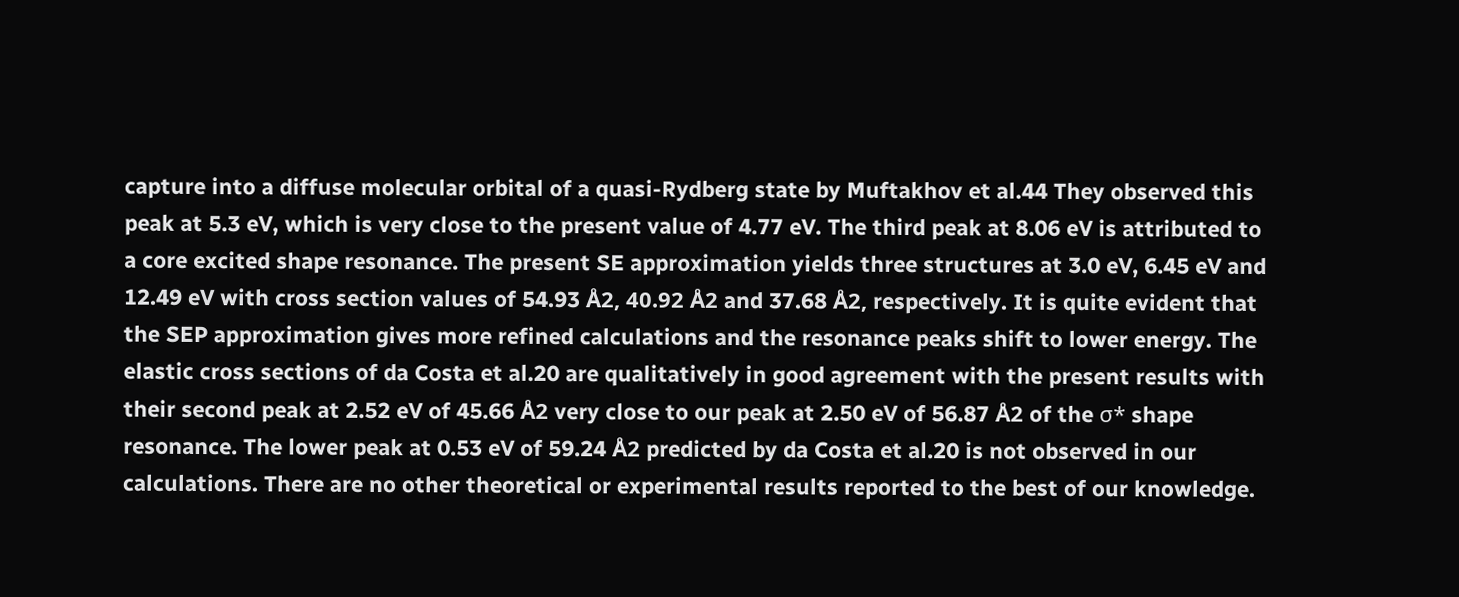capture into a diffuse molecular orbital of a quasi-Rydberg state by Muftakhov et al.44 They observed this peak at 5.3 eV, which is very close to the present value of 4.77 eV. The third peak at 8.06 eV is attributed to a core excited shape resonance. The present SE approximation yields three structures at 3.0 eV, 6.45 eV and 12.49 eV with cross section values of 54.93 Å2, 40.92 Å2 and 37.68 Å2, respectively. It is quite evident that the SEP approximation gives more refined calculations and the resonance peaks shift to lower energy. The elastic cross sections of da Costa et al.20 are qualitatively in good agreement with the present results with their second peak at 2.52 eV of 45.66 Å2 very close to our peak at 2.50 eV of 56.87 Å2 of the σ* shape resonance. The lower peak at 0.53 eV of 59.24 Å2 predicted by da Costa et al.20 is not observed in our calculations. There are no other theoretical or experimental results reported to the best of our knowledge.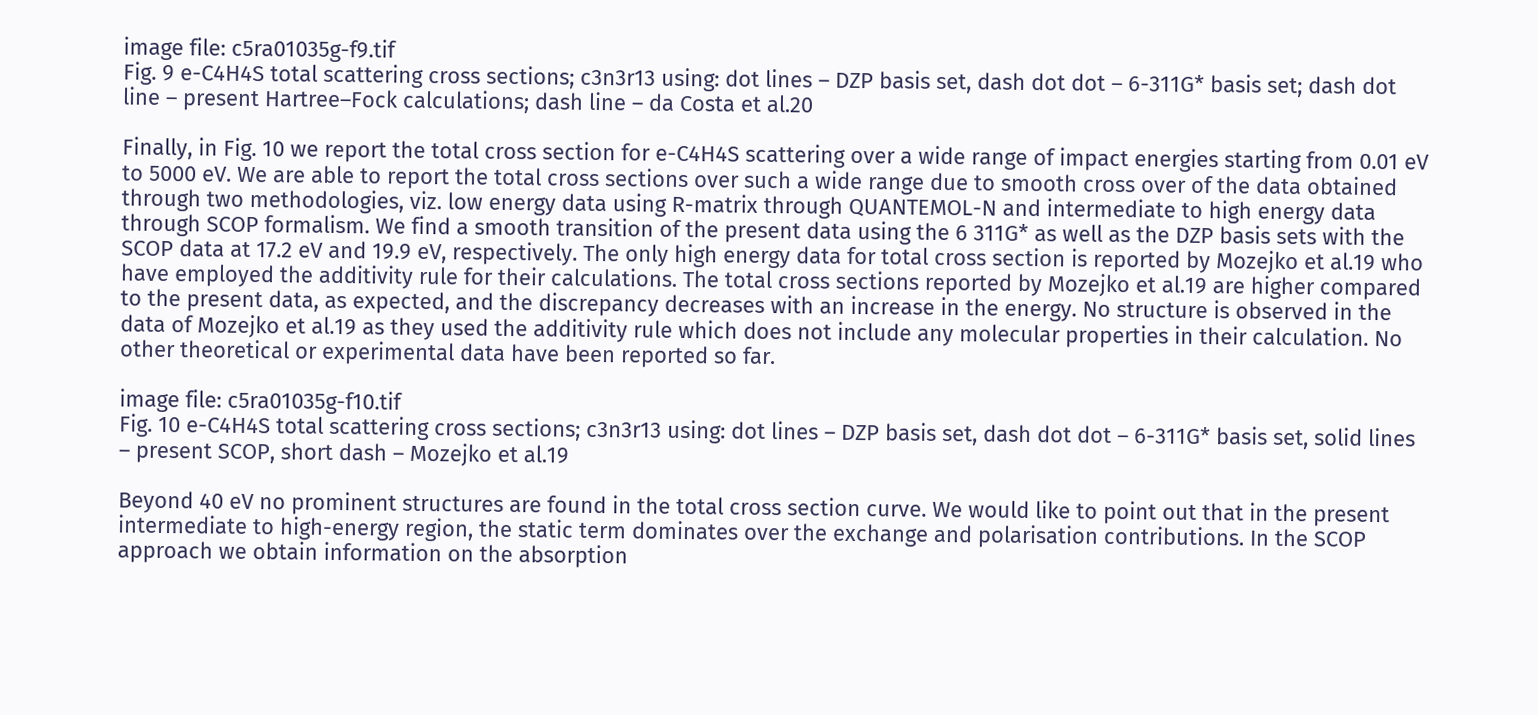image file: c5ra01035g-f9.tif
Fig. 9 e-C4H4S total scattering cross sections; c3n3r13 using: dot lines – DZP basis set, dash dot dot – 6-311G* basis set; dash dot line – present Hartree–Fock calculations; dash line – da Costa et al.20

Finally, in Fig. 10 we report the total cross section for e-C4H4S scattering over a wide range of impact energies starting from 0.01 eV to 5000 eV. We are able to report the total cross sections over such a wide range due to smooth cross over of the data obtained through two methodologies, viz. low energy data using R-matrix through QUANTEMOL-N and intermediate to high energy data through SCOP formalism. We find a smooth transition of the present data using the 6 311G* as well as the DZP basis sets with the SCOP data at 17.2 eV and 19.9 eV, respectively. The only high energy data for total cross section is reported by Mozejko et al.19 who have employed the additivity rule for their calculations. The total cross sections reported by Mozejko et al.19 are higher compared to the present data, as expected, and the discrepancy decreases with an increase in the energy. No structure is observed in the data of Mozejko et al.19 as they used the additivity rule which does not include any molecular properties in their calculation. No other theoretical or experimental data have been reported so far.

image file: c5ra01035g-f10.tif
Fig. 10 e-C4H4S total scattering cross sections; c3n3r13 using: dot lines – DZP basis set, dash dot dot – 6-311G* basis set, solid lines – present SCOP, short dash – Mozejko et al.19

Beyond 40 eV no prominent structures are found in the total cross section curve. We would like to point out that in the present intermediate to high-energy region, the static term dominates over the exchange and polarisation contributions. In the SCOP approach we obtain information on the absorption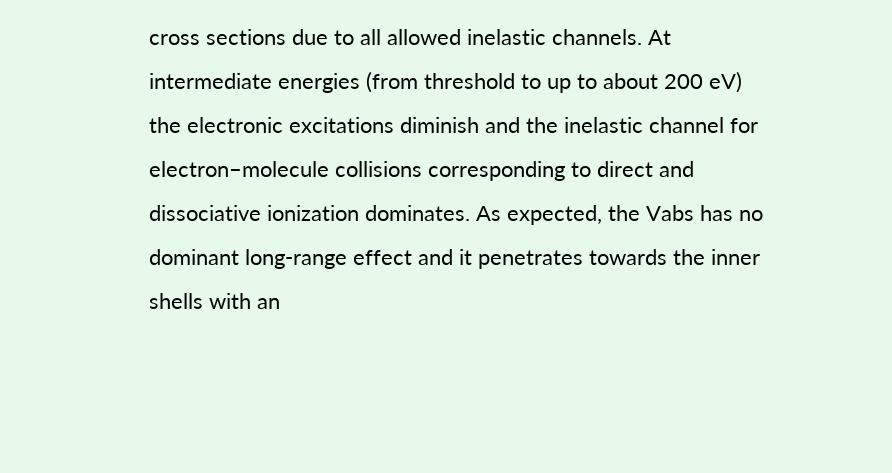cross sections due to all allowed inelastic channels. At intermediate energies (from threshold to up to about 200 eV) the electronic excitations diminish and the inelastic channel for electron–molecule collisions corresponding to direct and dissociative ionization dominates. As expected, the Vabs has no dominant long-range effect and it penetrates towards the inner shells with an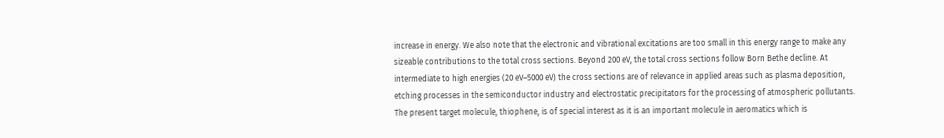increase in energy. We also note that the electronic and vibrational excitations are too small in this energy range to make any sizeable contributions to the total cross sections. Beyond 200 eV, the total cross sections follow Born Bethe decline. At intermediate to high energies (20 eV–5000 eV) the cross sections are of relevance in applied areas such as plasma deposition, etching processes in the semiconductor industry and electrostatic precipitators for the processing of atmospheric pollutants. The present target molecule, thiophene, is of special interest as it is an important molecule in aeromatics which is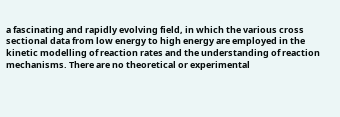a fascinating and rapidly evolving field, in which the various cross sectional data from low energy to high energy are employed in the kinetic modelling of reaction rates and the understanding of reaction mechanisms. There are no theoretical or experimental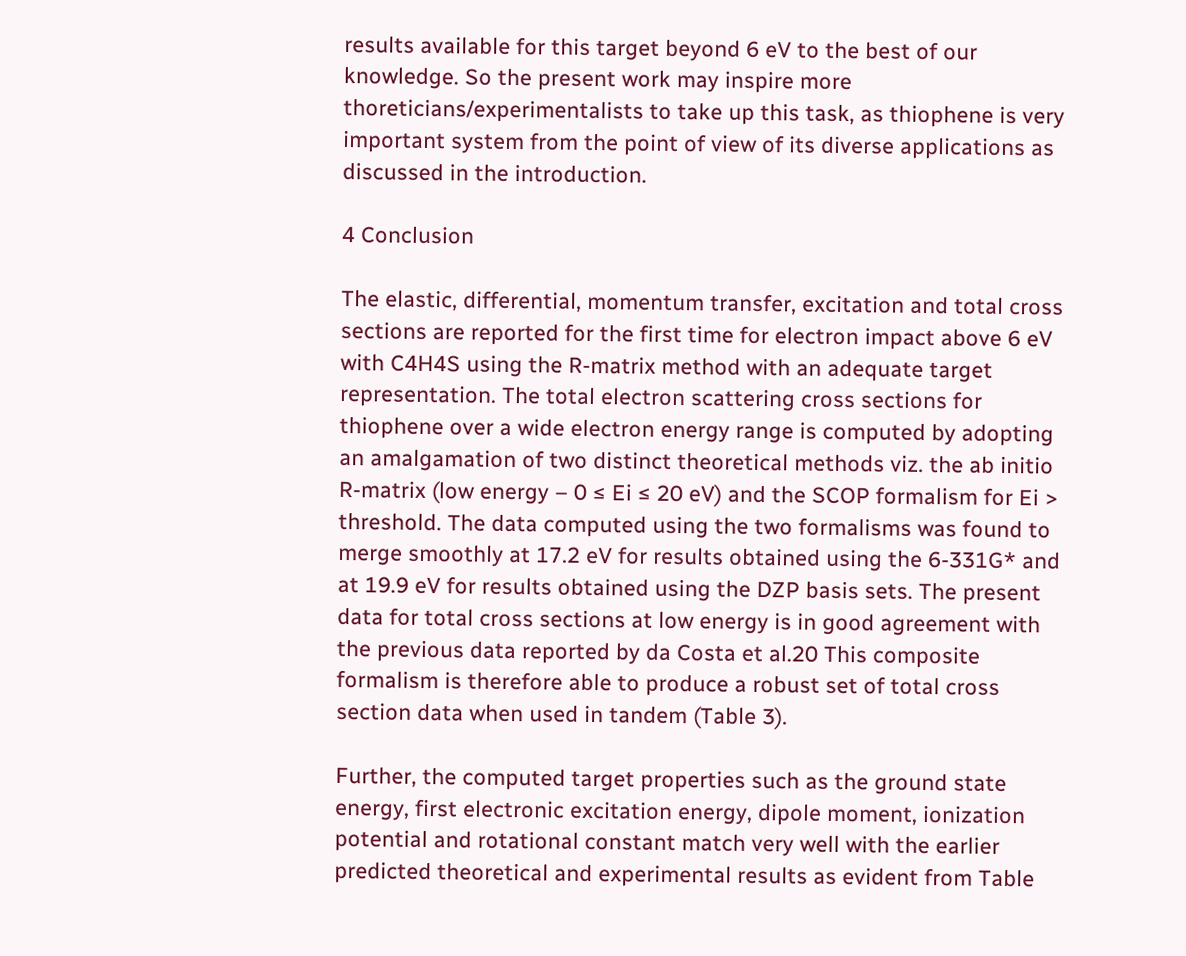results available for this target beyond 6 eV to the best of our knowledge. So the present work may inspire more thoreticians/experimentalists to take up this task, as thiophene is very important system from the point of view of its diverse applications as discussed in the introduction.

4 Conclusion

The elastic, differential, momentum transfer, excitation and total cross sections are reported for the first time for electron impact above 6 eV with C4H4S using the R-matrix method with an adequate target representation. The total electron scattering cross sections for thiophene over a wide electron energy range is computed by adopting an amalgamation of two distinct theoretical methods viz. the ab initio R-matrix (low energy – 0 ≤ Ei ≤ 20 eV) and the SCOP formalism for Ei > threshold. The data computed using the two formalisms was found to merge smoothly at 17.2 eV for results obtained using the 6-331G* and at 19.9 eV for results obtained using the DZP basis sets. The present data for total cross sections at low energy is in good agreement with the previous data reported by da Costa et al.20 This composite formalism is therefore able to produce a robust set of total cross section data when used in tandem (Table 3).

Further, the computed target properties such as the ground state energy, first electronic excitation energy, dipole moment, ionization potential and rotational constant match very well with the earlier predicted theoretical and experimental results as evident from Table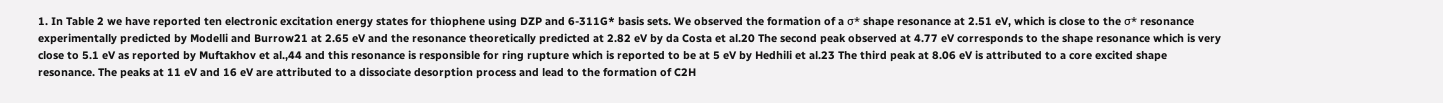1. In Table 2 we have reported ten electronic excitation energy states for thiophene using DZP and 6-311G* basis sets. We observed the formation of a σ* shape resonance at 2.51 eV, which is close to the σ* resonance experimentally predicted by Modelli and Burrow21 at 2.65 eV and the resonance theoretically predicted at 2.82 eV by da Costa et al.20 The second peak observed at 4.77 eV corresponds to the shape resonance which is very close to 5.1 eV as reported by Muftakhov et al.,44 and this resonance is responsible for ring rupture which is reported to be at 5 eV by Hedhili et al.23 The third peak at 8.06 eV is attributed to a core excited shape resonance. The peaks at 11 eV and 16 eV are attributed to a dissociate desorption process and lead to the formation of C2H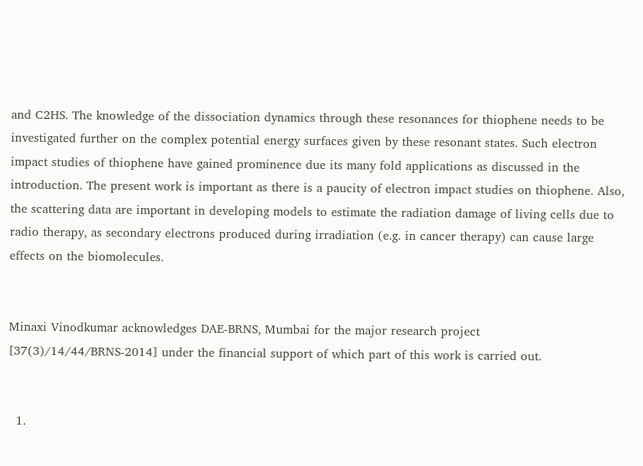and C2HS. The knowledge of the dissociation dynamics through these resonances for thiophene needs to be investigated further on the complex potential energy surfaces given by these resonant states. Such electron impact studies of thiophene have gained prominence due its many fold applications as discussed in the introduction. The present work is important as there is a paucity of electron impact studies on thiophene. Also, the scattering data are important in developing models to estimate the radiation damage of living cells due to radio therapy, as secondary electrons produced during irradiation (e.g. in cancer therapy) can cause large effects on the biomolecules.


Minaxi Vinodkumar acknowledges DAE-BRNS, Mumbai for the major research project [37(3)/14/44/BRNS-2014] under the financial support of which part of this work is carried out.


  1.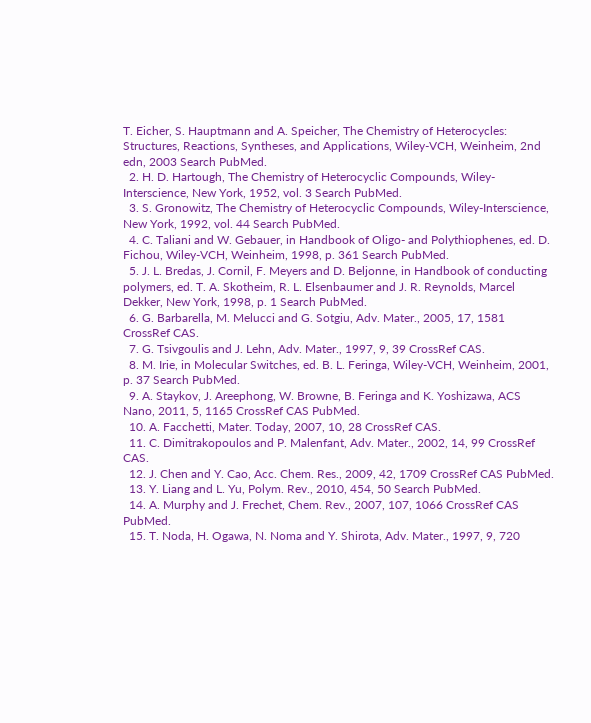T. Eicher, S. Hauptmann and A. Speicher, The Chemistry of Heterocycles: Structures, Reactions, Syntheses, and Applications, Wiley-VCH, Weinheim, 2nd edn, 2003 Search PubMed.
  2. H. D. Hartough, The Chemistry of Heterocyclic Compounds, Wiley-Interscience, New York, 1952, vol. 3 Search PubMed.
  3. S. Gronowitz, The Chemistry of Heterocyclic Compounds, Wiley-Interscience, New York, 1992, vol. 44 Search PubMed.
  4. C. Taliani and W. Gebauer, in Handbook of Oligo- and Polythiophenes, ed. D. Fichou, Wiley-VCH, Weinheim, 1998, p. 361 Search PubMed.
  5. J. L. Bredas, J. Cornil, F. Meyers and D. Beljonne, in Handbook of conducting polymers, ed. T. A. Skotheim, R. L. Elsenbaumer and J. R. Reynolds, Marcel Dekker, New York, 1998, p. 1 Search PubMed.
  6. G. Barbarella, M. Melucci and G. Sotgiu, Adv. Mater., 2005, 17, 1581 CrossRef CAS.
  7. G. Tsivgoulis and J. Lehn, Adv. Mater., 1997, 9, 39 CrossRef CAS.
  8. M. Irie, in Molecular Switches, ed. B. L. Feringa, Wiley-VCH, Weinheim, 2001, p. 37 Search PubMed.
  9. A. Staykov, J. Areephong, W. Browne, B. Feringa and K. Yoshizawa, ACS Nano, 2011, 5, 1165 CrossRef CAS PubMed.
  10. A. Facchetti, Mater. Today, 2007, 10, 28 CrossRef CAS.
  11. C. Dimitrakopoulos and P. Malenfant, Adv. Mater., 2002, 14, 99 CrossRef CAS.
  12. J. Chen and Y. Cao, Acc. Chem. Res., 2009, 42, 1709 CrossRef CAS PubMed.
  13. Y. Liang and L. Yu, Polym. Rev., 2010, 454, 50 Search PubMed.
  14. A. Murphy and J. Frechet, Chem. Rev., 2007, 107, 1066 CrossRef CAS PubMed.
  15. T. Noda, H. Ogawa, N. Noma and Y. Shirota, Adv. Mater., 1997, 9, 720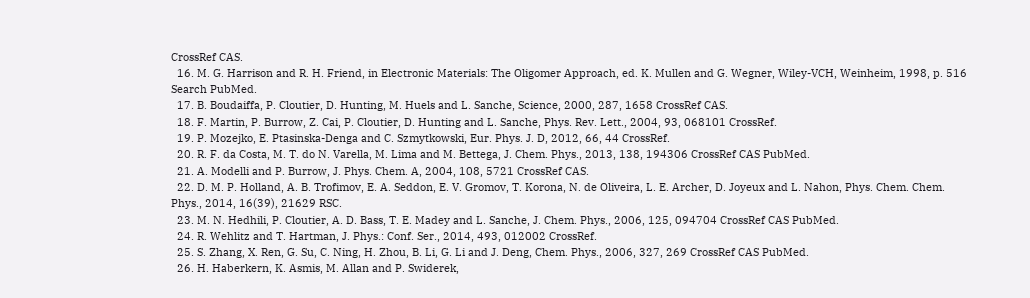CrossRef CAS.
  16. M. G. Harrison and R. H. Friend, in Electronic Materials: The Oligomer Approach, ed. K. Mullen and G. Wegner, Wiley-VCH, Weinheim, 1998, p. 516 Search PubMed.
  17. B. Boudaiffa, P. Cloutier, D. Hunting, M. Huels and L. Sanche, Science, 2000, 287, 1658 CrossRef CAS.
  18. F. Martin, P. Burrow, Z. Cai, P. Cloutier, D. Hunting and L. Sanche, Phys. Rev. Lett., 2004, 93, 068101 CrossRef.
  19. P. Mozejko, E. Ptasinska-Denga and C. Szmytkowski, Eur. Phys. J. D, 2012, 66, 44 CrossRef.
  20. R. F. da Costa, M. T. do N. Varella, M. Lima and M. Bettega, J. Chem. Phys., 2013, 138, 194306 CrossRef CAS PubMed.
  21. A. Modelli and P. Burrow, J. Phys. Chem. A, 2004, 108, 5721 CrossRef CAS.
  22. D. M. P. Holland, A. B. Trofimov, E. A. Seddon, E. V. Gromov, T. Korona, N. de Oliveira, L. E. Archer, D. Joyeux and L. Nahon, Phys. Chem. Chem. Phys., 2014, 16(39), 21629 RSC.
  23. M. N. Hedhili, P. Cloutier, A. D. Bass, T. E. Madey and L. Sanche, J. Chem. Phys., 2006, 125, 094704 CrossRef CAS PubMed.
  24. R. Wehlitz and T. Hartman, J. Phys.: Conf. Ser., 2014, 493, 012002 CrossRef.
  25. S. Zhang, X. Ren, G. Su, C. Ning, H. Zhou, B. Li, G. Li and J. Deng, Chem. Phys., 2006, 327, 269 CrossRef CAS PubMed.
  26. H. Haberkern, K. Asmis, M. Allan and P. Swiderek,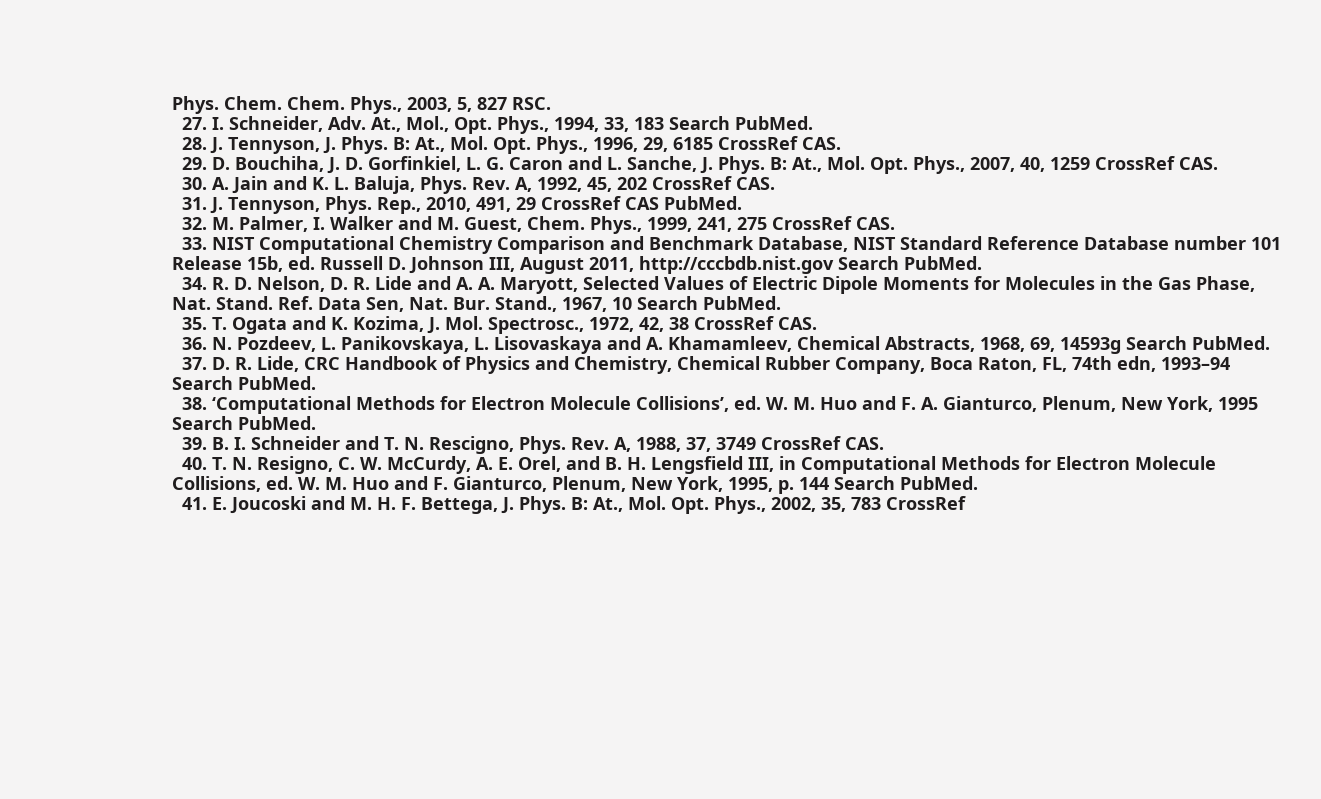Phys. Chem. Chem. Phys., 2003, 5, 827 RSC.
  27. I. Schneider, Adv. At., Mol., Opt. Phys., 1994, 33, 183 Search PubMed.
  28. J. Tennyson, J. Phys. B: At., Mol. Opt. Phys., 1996, 29, 6185 CrossRef CAS.
  29. D. Bouchiha, J. D. Gorfinkiel, L. G. Caron and L. Sanche, J. Phys. B: At., Mol. Opt. Phys., 2007, 40, 1259 CrossRef CAS.
  30. A. Jain and K. L. Baluja, Phys. Rev. A, 1992, 45, 202 CrossRef CAS.
  31. J. Tennyson, Phys. Rep., 2010, 491, 29 CrossRef CAS PubMed.
  32. M. Palmer, I. Walker and M. Guest, Chem. Phys., 1999, 241, 275 CrossRef CAS.
  33. NIST Computational Chemistry Comparison and Benchmark Database, NIST Standard Reference Database number 101 Release 15b, ed. Russell D. Johnson III, August 2011, http://cccbdb.nist.gov Search PubMed.
  34. R. D. Nelson, D. R. Lide and A. A. Maryott, Selected Values of Electric Dipole Moments for Molecules in the Gas Phase, Nat. Stand. Ref. Data Sen, Nat. Bur. Stand., 1967, 10 Search PubMed.
  35. T. Ogata and K. Kozima, J. Mol. Spectrosc., 1972, 42, 38 CrossRef CAS.
  36. N. Pozdeev, L. Panikovskaya, L. Lisovaskaya and A. Khamamleev, Chemical Abstracts, 1968, 69, 14593g Search PubMed.
  37. D. R. Lide, CRC Handbook of Physics and Chemistry, Chemical Rubber Company, Boca Raton, FL, 74th edn, 1993–94 Search PubMed.
  38. ‘Computational Methods for Electron Molecule Collisions’, ed. W. M. Huo and F. A. Gianturco, Plenum, New York, 1995 Search PubMed.
  39. B. I. Schneider and T. N. Rescigno, Phys. Rev. A, 1988, 37, 3749 CrossRef CAS.
  40. T. N. Resigno, C. W. McCurdy, A. E. Orel, and B. H. Lengsfield III, in Computational Methods for Electron Molecule Collisions, ed. W. M. Huo and F. Gianturco, Plenum, New York, 1995, p. 144 Search PubMed.
  41. E. Joucoski and M. H. F. Bettega, J. Phys. B: At., Mol. Opt. Phys., 2002, 35, 783 CrossRef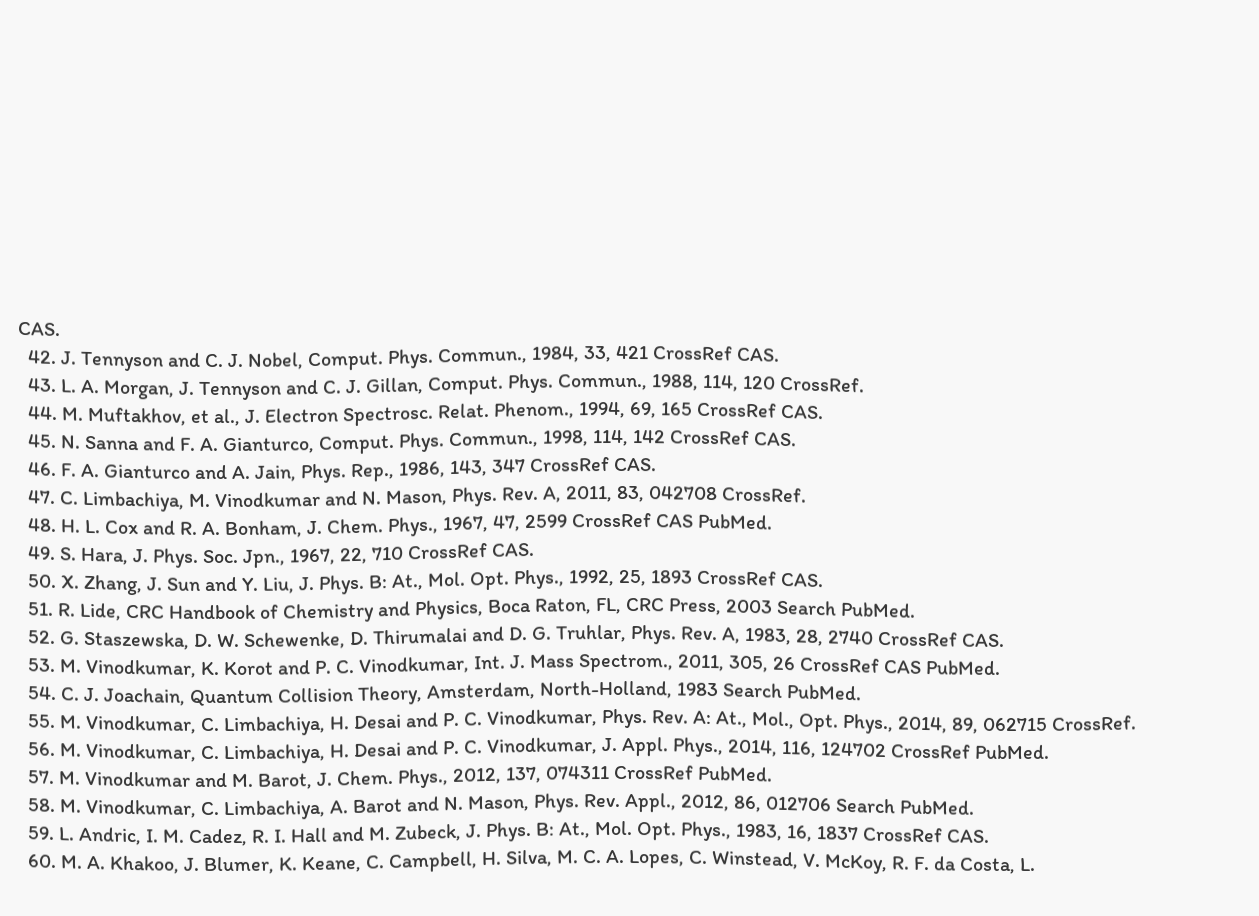CAS.
  42. J. Tennyson and C. J. Nobel, Comput. Phys. Commun., 1984, 33, 421 CrossRef CAS.
  43. L. A. Morgan, J. Tennyson and C. J. Gillan, Comput. Phys. Commun., 1988, 114, 120 CrossRef.
  44. M. Muftakhov, et al., J. Electron Spectrosc. Relat. Phenom., 1994, 69, 165 CrossRef CAS.
  45. N. Sanna and F. A. Gianturco, Comput. Phys. Commun., 1998, 114, 142 CrossRef CAS.
  46. F. A. Gianturco and A. Jain, Phys. Rep., 1986, 143, 347 CrossRef CAS.
  47. C. Limbachiya, M. Vinodkumar and N. Mason, Phys. Rev. A, 2011, 83, 042708 CrossRef.
  48. H. L. Cox and R. A. Bonham, J. Chem. Phys., 1967, 47, 2599 CrossRef CAS PubMed.
  49. S. Hara, J. Phys. Soc. Jpn., 1967, 22, 710 CrossRef CAS.
  50. X. Zhang, J. Sun and Y. Liu, J. Phys. B: At., Mol. Opt. Phys., 1992, 25, 1893 CrossRef CAS.
  51. R. Lide, CRC Handbook of Chemistry and Physics, Boca Raton, FL, CRC Press, 2003 Search PubMed.
  52. G. Staszewska, D. W. Schewenke, D. Thirumalai and D. G. Truhlar, Phys. Rev. A, 1983, 28, 2740 CrossRef CAS.
  53. M. Vinodkumar, K. Korot and P. C. Vinodkumar, Int. J. Mass Spectrom., 2011, 305, 26 CrossRef CAS PubMed.
  54. C. J. Joachain, Quantum Collision Theory, Amsterdam, North-Holland, 1983 Search PubMed.
  55. M. Vinodkumar, C. Limbachiya, H. Desai and P. C. Vinodkumar, Phys. Rev. A: At., Mol., Opt. Phys., 2014, 89, 062715 CrossRef.
  56. M. Vinodkumar, C. Limbachiya, H. Desai and P. C. Vinodkumar, J. Appl. Phys., 2014, 116, 124702 CrossRef PubMed.
  57. M. Vinodkumar and M. Barot, J. Chem. Phys., 2012, 137, 074311 CrossRef PubMed.
  58. M. Vinodkumar, C. Limbachiya, A. Barot and N. Mason, Phys. Rev. Appl., 2012, 86, 012706 Search PubMed.
  59. L. Andric, I. M. Cadez, R. I. Hall and M. Zubeck, J. Phys. B: At., Mol. Opt. Phys., 1983, 16, 1837 CrossRef CAS.
  60. M. A. Khakoo, J. Blumer, K. Keane, C. Campbell, H. Silva, M. C. A. Lopes, C. Winstead, V. McKoy, R. F. da Costa, L.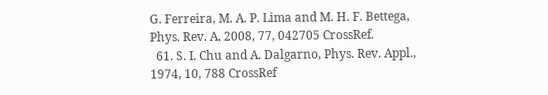G. Ferreira, M. A. P. Lima and M. H. F. Bettega, Phys. Rev. A, 2008, 77, 042705 CrossRef.
  61. S. I. Chu and A. Dalgarno, Phys. Rev. Appl., 1974, 10, 788 CrossRef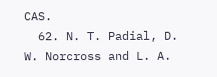CAS.
  62. N. T. Padial, D. W. Norcross and L. A.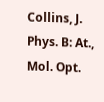Collins, J. Phys. B: At., Mol. Opt.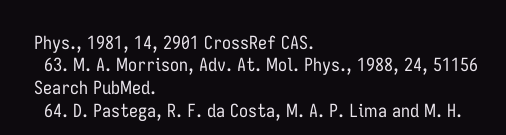Phys., 1981, 14, 2901 CrossRef CAS.
  63. M. A. Morrison, Adv. At. Mol. Phys., 1988, 24, 51156 Search PubMed.
  64. D. Pastega, R. F. da Costa, M. A. P. Lima and M. H.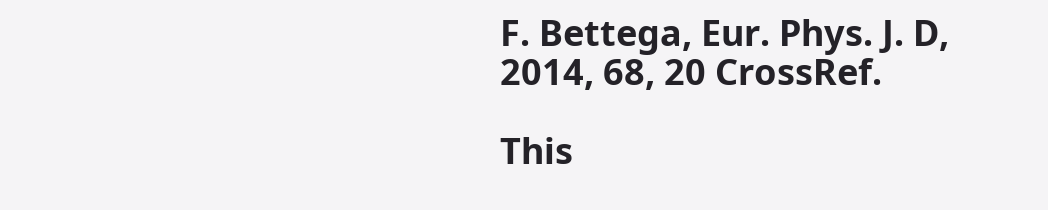F. Bettega, Eur. Phys. J. D, 2014, 68, 20 CrossRef.

This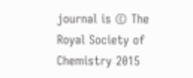journal is © The Royal Society of Chemistry 2015